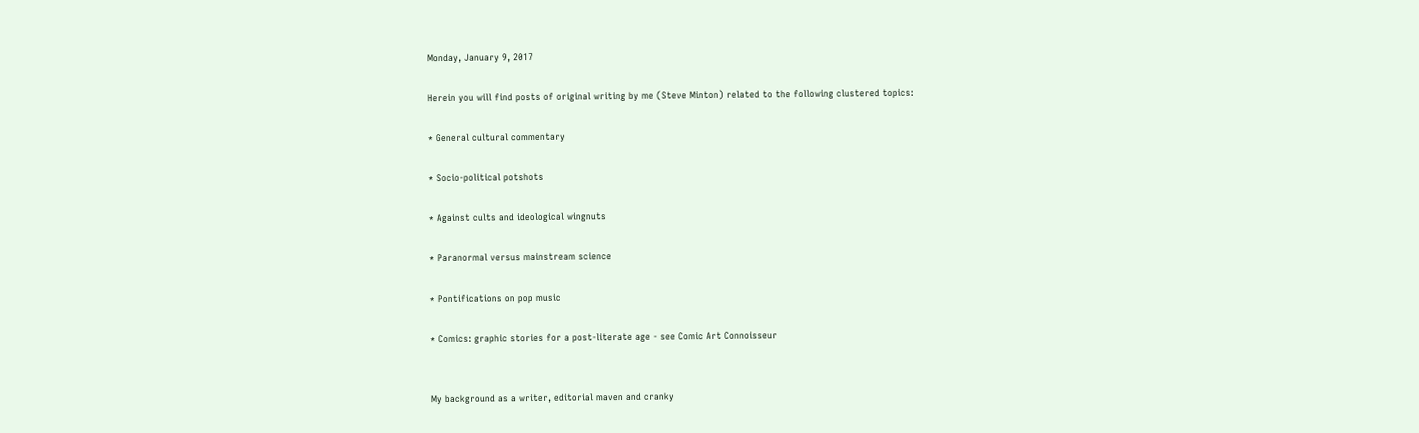Monday, January 9, 2017

Herein you will find posts of original writing by me (Steve Minton) related to the following clustered topics:

* General cultural commentary

* Socio-political potshots

* Against cults and ideological wingnuts

* Paranormal versus mainstream science

* Pontifications on pop music

* Comics: graphic stories for a post-literate age - see Comic Art Connoisseur


My background as a writer, editorial maven and cranky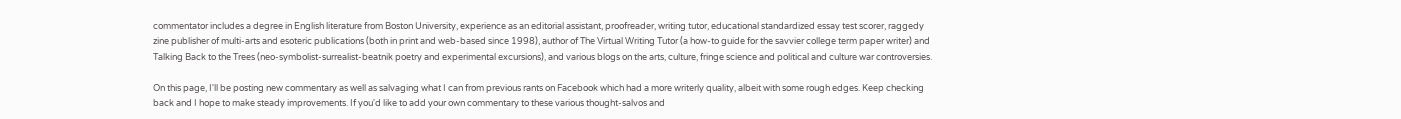commentator includes a degree in English literature from Boston University, experience as an editorial assistant, proofreader, writing tutor, educational standardized essay test scorer, raggedy zine publisher of multi-arts and esoteric publications (both in print and web-based since 1998), author of The Virtual Writing Tutor (a how-to guide for the savvier college term paper writer) and Talking Back to the Trees (neo-symbolist-surrealist-beatnik poetry and experimental excursions), and various blogs on the arts, culture, fringe science and political and culture war controversies.

On this page, I'll be posting new commentary as well as salvaging what I can from previous rants on Facebook which had a more writerly quality, albeit with some rough edges. Keep checking back and I hope to make steady improvements. If you'd like to add your own commentary to these various thought-salvos and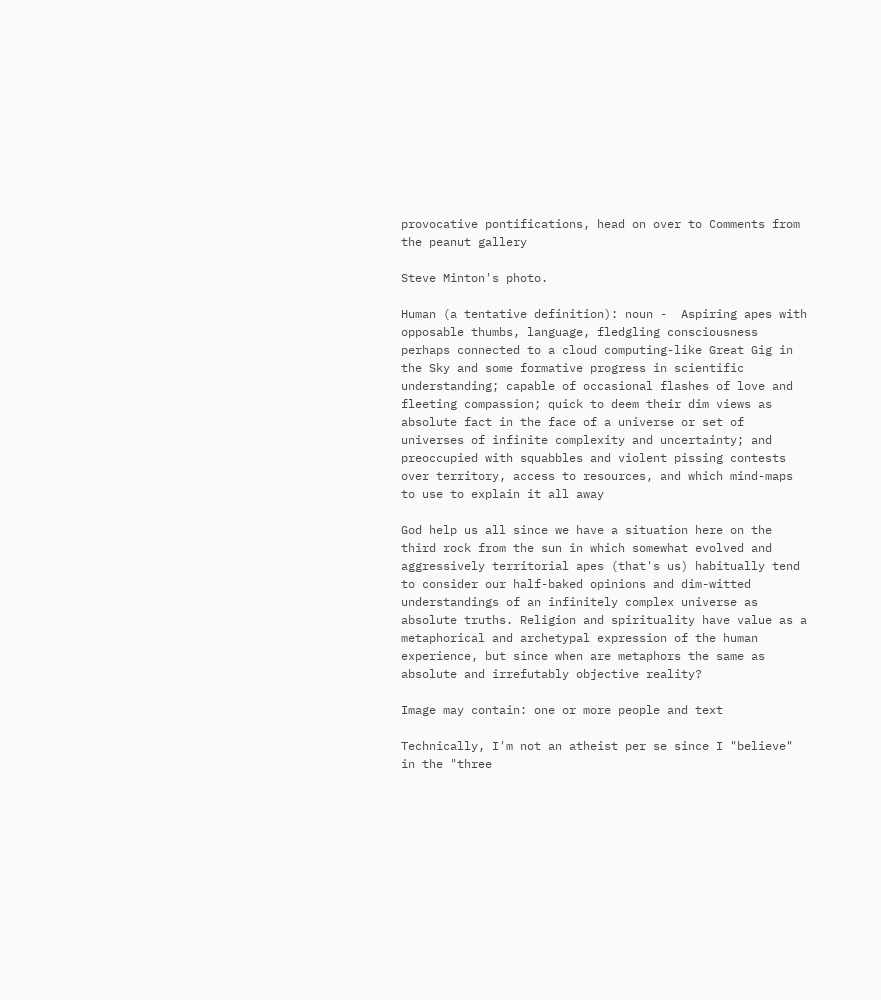provocative pontifications, head on over to Comments from the peanut gallery

Steve Minton's photo.

Human (a tentative definition): noun -  Aspiring apes with opposable thumbs, language, fledgling consciousness perhaps connected to a cloud computing-like Great Gig in the Sky and some formative progress in scientific understanding; capable of occasional flashes of love and fleeting compassion; quick to deem their dim views as absolute fact in the face of a universe or set of universes of infinite complexity and uncertainty; and preoccupied with squabbles and violent pissing contests over territory, access to resources, and which mind-maps to use to explain it all away

God help us all since we have a situation here on the third rock from the sun in which somewhat evolved and aggressively territorial apes (that's us) habitually tend to consider our half-baked opinions and dim-witted understandings of an infinitely complex universe as absolute truths. Religion and spirituality have value as a metaphorical and archetypal expression of the human experience, but since when are metaphors the same as absolute and irrefutably objective reality?

Image may contain: one or more people and text

Technically, I'm not an atheist per se since I "believe" in the "three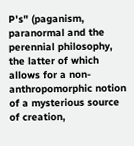P's" (paganism, paranormal and the perennial philosophy, the latter of which allows for a non-anthropomorphic notion of a mysterious source of creation,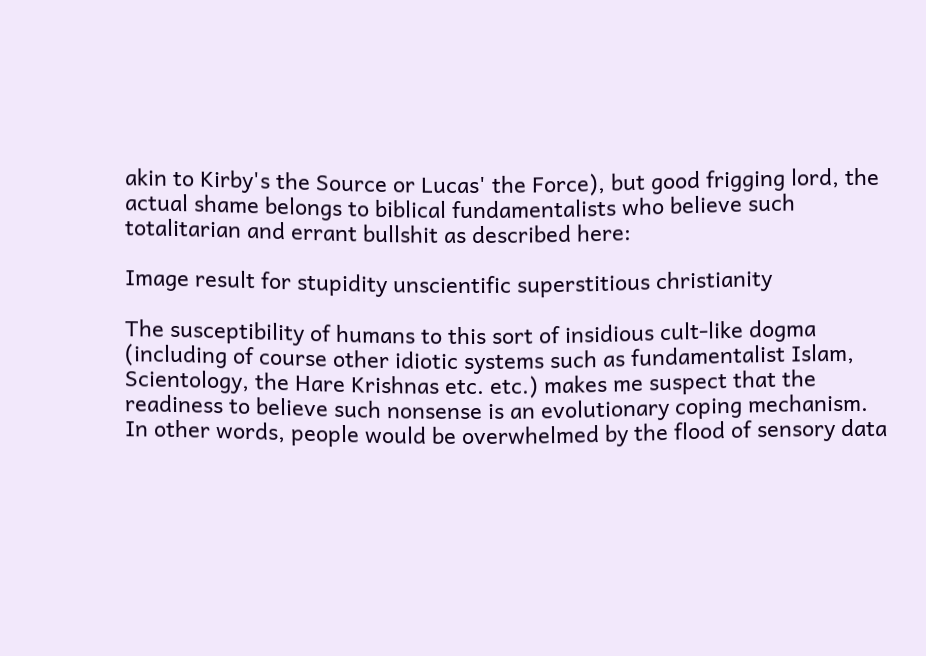akin to Kirby's the Source or Lucas' the Force), but good frigging lord, the actual shame belongs to biblical fundamentalists who believe such totalitarian and errant bullshit as described here:

Image result for stupidity unscientific superstitious christianity

The susceptibility of humans to this sort of insidious cult-like dogma (including of course other idiotic systems such as fundamentalist Islam, Scientology, the Hare Krishnas etc. etc.) makes me suspect that the readiness to believe such nonsense is an evolutionary coping mechanism. In other words, people would be overwhelmed by the flood of sensory data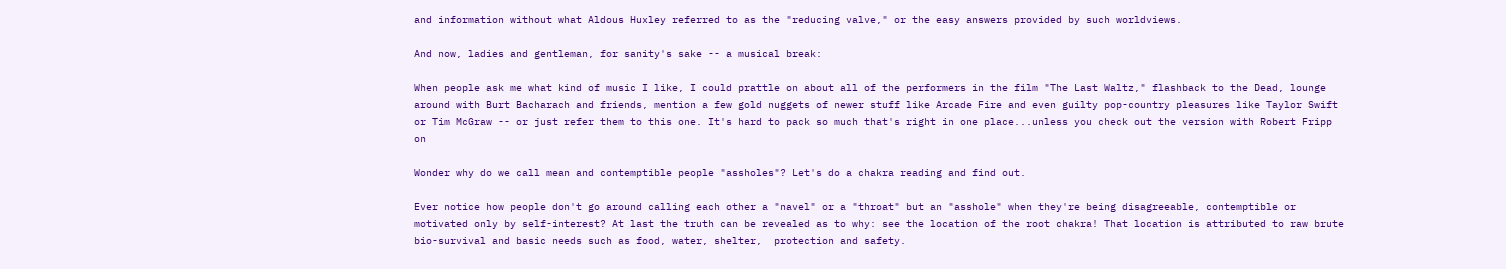and information without what Aldous Huxley referred to as the "reducing valve," or the easy answers provided by such worldviews.

And now, ladies and gentleman, for sanity's sake -- a musical break:

When people ask me what kind of music I like, I could prattle on about all of the performers in the film "The Last Waltz," flashback to the Dead, lounge around with Burt Bacharach and friends, mention a few gold nuggets of newer stuff like Arcade Fire and even guilty pop-country pleasures like Taylor Swift or Tim McGraw -- or just refer them to this one. It's hard to pack so much that's right in one place...unless you check out the version with Robert Fripp on

Wonder why do we call mean and contemptible people "assholes"? Let's do a chakra reading and find out.

Ever notice how people don't go around calling each other a "navel" or a "throat" but an "asshole" when they're being disagreeable, contemptible or motivated only by self-interest? At last the truth can be revealed as to why: see the location of the root chakra! That location is attributed to raw brute bio-survival and basic needs such as food, water, shelter,  protection and safety.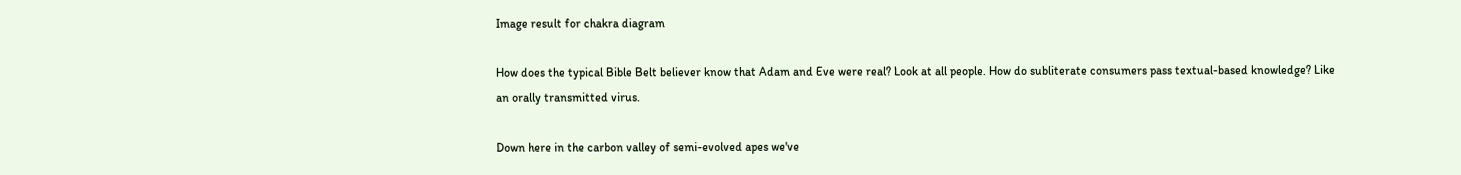Image result for chakra diagram

How does the typical Bible Belt believer know that Adam and Eve were real? Look at all people. How do subliterate consumers pass textual-based knowledge? Like an orally transmitted virus.

Down here in the carbon valley of semi-evolved apes we've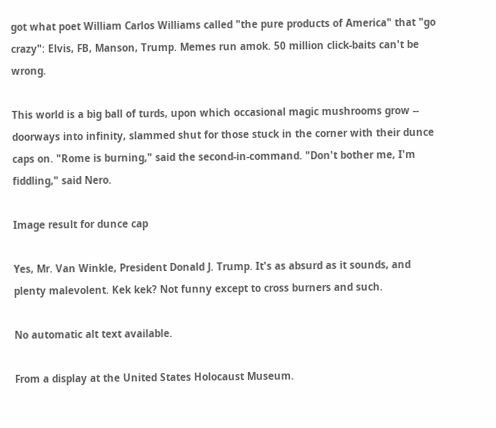got what poet William Carlos Williams called "the pure products of America" that "go crazy": Elvis, FB, Manson, Trump. Memes run amok. 50 million click-baits can't be wrong.

This world is a big ball of turds, upon which occasional magic mushrooms grow -- doorways into infinity, slammed shut for those stuck in the corner with their dunce caps on. "Rome is burning," said the second-in-command. "Don't bother me, I'm fiddling," said Nero.

Image result for dunce cap

Yes, Mr. Van Winkle, President Donald J. Trump. It's as absurd as it sounds, and plenty malevolent. Kek kek? Not funny except to cross burners and such.

No automatic alt text available.

From a display at the United States Holocaust Museum.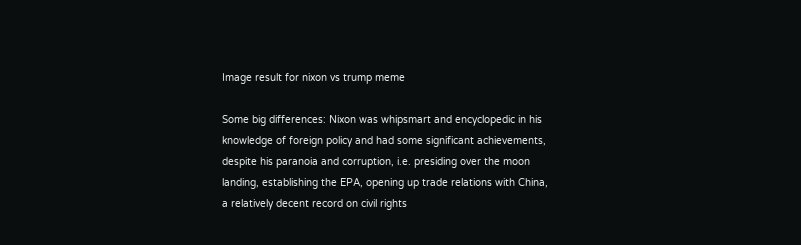Image result for nixon vs trump meme

Some big differences: Nixon was whipsmart and encyclopedic in his knowledge of foreign policy and had some significant achievements, despite his paranoia and corruption, i.e. presiding over the moon landing, establishing the EPA, opening up trade relations with China, a relatively decent record on civil rights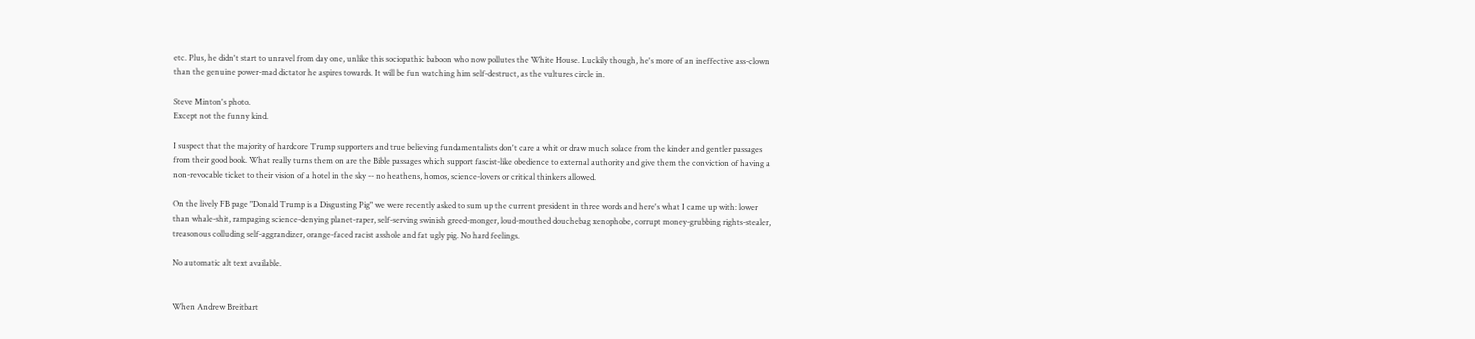etc. Plus, he didn't start to unravel from day one, unlike this sociopathic baboon who now pollutes the White House. Luckily though, he's more of an ineffective ass-clown than the genuine power-mad dictator he aspires towards. It will be fun watching him self-destruct, as the vultures circle in.

Steve Minton's photo.
Except not the funny kind.

I suspect that the majority of hardcore Trump supporters and true believing fundamentalists don't care a whit or draw much solace from the kinder and gentler passages from their good book. What really turns them on are the Bible passages which support fascist-like obedience to external authority and give them the conviction of having a non-revocable ticket to their vision of a hotel in the sky -- no heathens, homos, science-lovers or critical thinkers allowed.

On the lively FB page "Donald Trump is a Disgusting Pig" we were recently asked to sum up the current president in three words and here's what I came up with: lower than whale-shit, rampaging science-denying planet-raper, self-serving swinish greed-monger, loud-mouthed douchebag xenophobe, corrupt money-grubbing rights-stealer, treasonous colluding self-aggrandizer, orange-faced racist asshole and fat ugly pig. No hard feelings.

No automatic alt text available.


When Andrew Breitbart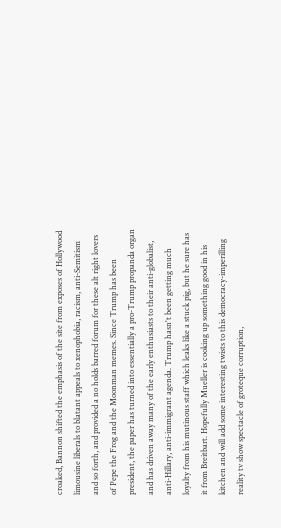croaked, Bannon shifted the emphasis of the site from exposes of Hollywood limousine liberals to blatant appeals to xenophobia, racism, anti-Semitism and so forth, and provided a no holds barred forum for these alt right lovers of Pepe the Frog and the Moonman memes. Since Trump has been president, the paper has turned into essentially a pro-Trump propanda organ and has driven away many of the early enthusiasts to their anti-globalist, anti-Hillary, anti-immigrant agenda. Trump hasn't been getting much loyalty from his mutinous staff which leaks like a stuck pig, but he sure has it from Breitbart. Hopefully Mueller is cooking up something good in his kitchen and will add some interesting twists to this democracy-imperilling reality tv show spectacle of groteque corruption,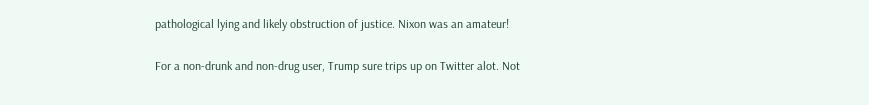pathological lying and likely obstruction of justice. Nixon was an amateur!

For a non-drunk and non-drug user, Trump sure trips up on Twitter alot. Not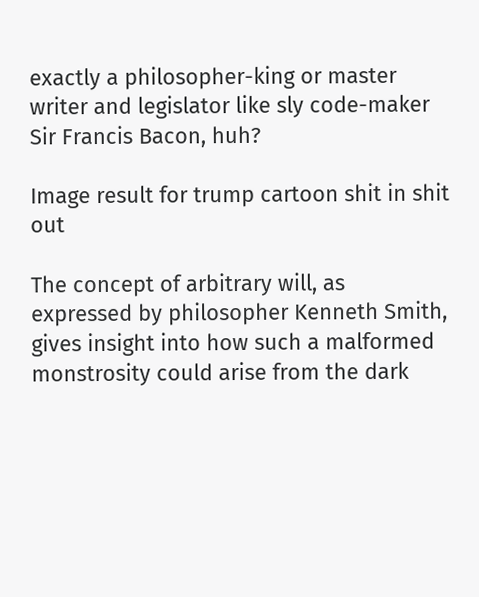exactly a philosopher-king or master writer and legislator like sly code-maker Sir Francis Bacon, huh?

Image result for trump cartoon shit in shit out

The concept of arbitrary will, as expressed by philosopher Kenneth Smith, gives insight into how such a malformed monstrosity could arise from the dark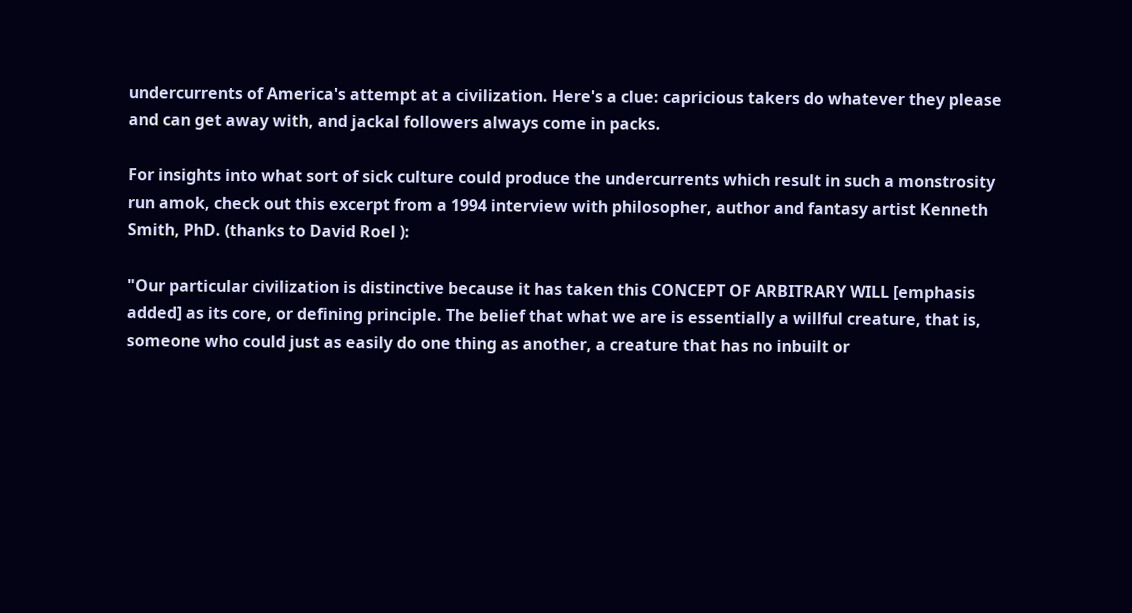undercurrents of America's attempt at a civilization. Here's a clue: capricious takers do whatever they please and can get away with, and jackal followers always come in packs.

For insights into what sort of sick culture could produce the undercurrents which result in such a monstrosity run amok, check out this excerpt from a 1994 interview with philosopher, author and fantasy artist Kenneth Smith, PhD. (thanks to David Roel ):

"Our particular civilization is distinctive because it has taken this CONCEPT OF ARBITRARY WILL [emphasis added] as its core, or defining principle. The belief that what we are is essentially a willful creature, that is, someone who could just as easily do one thing as another, a creature that has no inbuilt or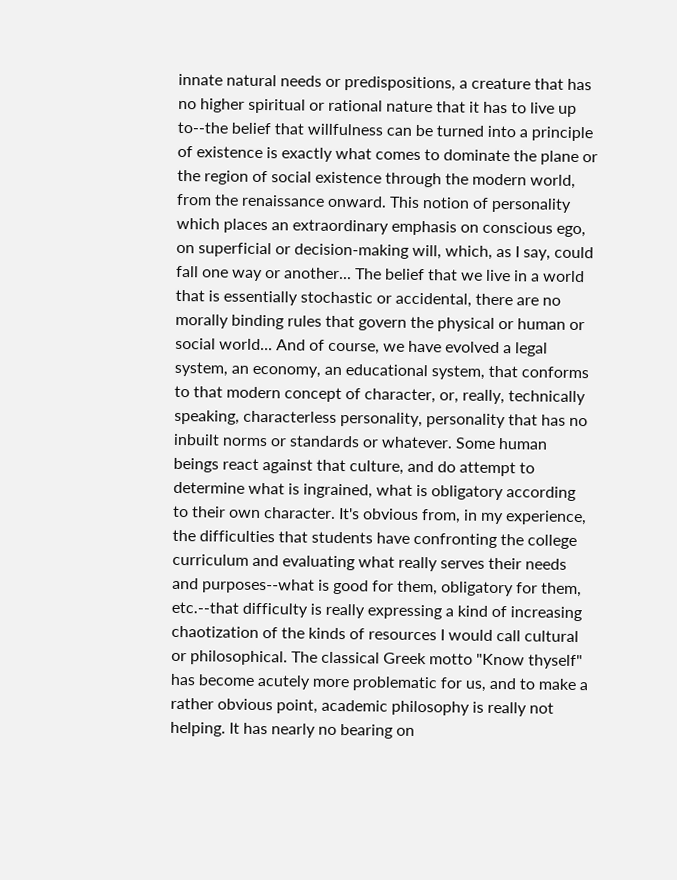innate natural needs or predispositions, a creature that has no higher spiritual or rational nature that it has to live up to--the belief that willfulness can be turned into a principle of existence is exactly what comes to dominate the plane or the region of social existence through the modern world, from the renaissance onward. This notion of personality which places an extraordinary emphasis on conscious ego, on superficial or decision-making will, which, as I say, could fall one way or another... The belief that we live in a world that is essentially stochastic or accidental, there are no morally binding rules that govern the physical or human or social world... And of course, we have evolved a legal system, an economy, an educational system, that conforms to that modern concept of character, or, really, technically speaking, characterless personality, personality that has no inbuilt norms or standards or whatever. Some human beings react against that culture, and do attempt to determine what is ingrained, what is obligatory according to their own character. It's obvious from, in my experience, the difficulties that students have confronting the college curriculum and evaluating what really serves their needs and purposes--what is good for them, obligatory for them, etc.--that difficulty is really expressing a kind of increasing chaotization of the kinds of resources I would call cultural or philosophical. The classical Greek motto "Know thyself" has become acutely more problematic for us, and to make a rather obvious point, academic philosophy is really not helping. It has nearly no bearing on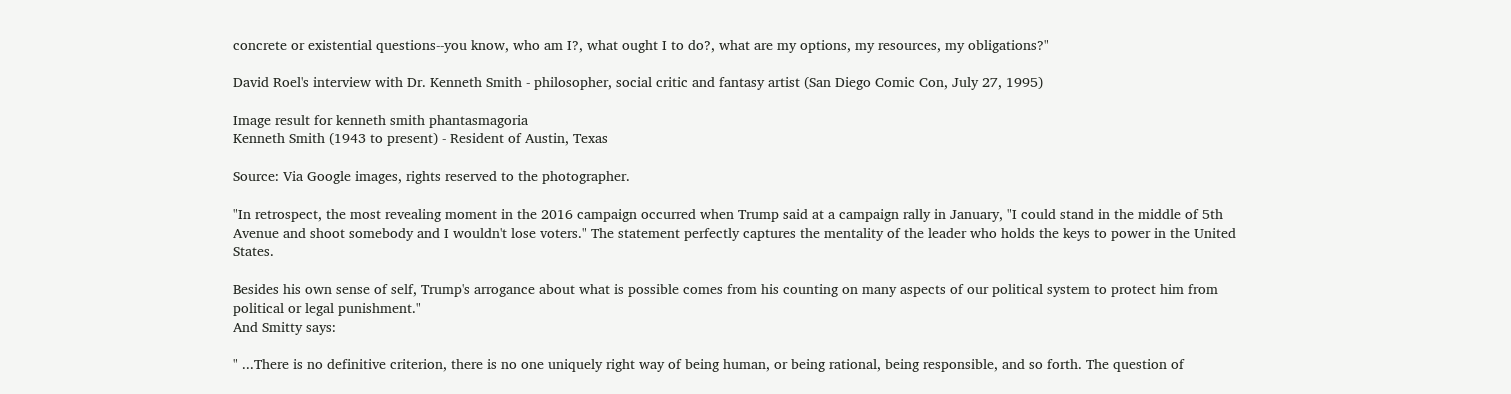concrete or existential questions--you know, who am I?, what ought I to do?, what are my options, my resources, my obligations?"

David Roel's interview with Dr. Kenneth Smith - philosopher, social critic and fantasy artist (San Diego Comic Con, July 27, 1995)

Image result for kenneth smith phantasmagoria
Kenneth Smith (1943 to present) - Resident of Austin, Texas

Source: Via Google images, rights reserved to the photographer.

"In retrospect, the most revealing moment in the 2016 campaign occurred when Trump said at a campaign rally in January, "I could stand in the middle of 5th Avenue and shoot somebody and I wouldn't lose voters." The statement perfectly captures the mentality of the leader who holds the keys to power in the United States.

Besides his own sense of self, Trump's arrogance about what is possible comes from his counting on many aspects of our political system to protect him from political or legal punishment."
And Smitty says:

" ...There is no definitive criterion, there is no one uniquely right way of being human, or being rational, being responsible, and so forth. The question of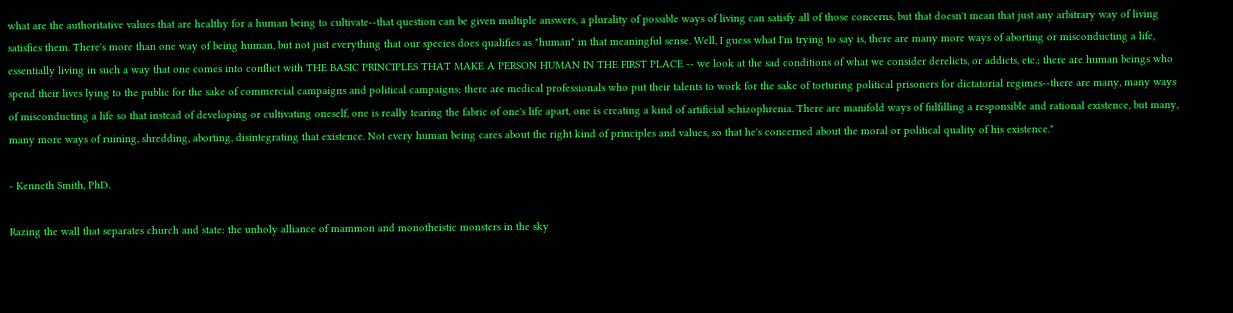what are the authoritative values that are healthy for a human being to cultivate--that question can be given multiple answers, a plurality of possible ways of living can satisfy all of those concerns, but that doesn't mean that just any arbitrary way of living satisfies them. There's more than one way of being human, but not just everything that our species does qualifies as "human" in that meaningful sense. Well, I guess what I'm trying to say is, there are many more ways of aborting or misconducting a life, essentially living in such a way that one comes into conflict with THE BASIC PRINCIPLES THAT MAKE A PERSON HUMAN IN THE FIRST PLACE -- we look at the sad conditions of what we consider derelicts, or addicts, etc.; there are human beings who spend their lives lying to the public for the sake of commercial campaigns and political campaigns; there are medical professionals who put their talents to work for the sake of torturing political prisoners for dictatorial regimes--there are many, many ways of misconducting a life so that instead of developing or cultivating oneself, one is really tearing the fabric of one's life apart, one is creating a kind of artificial schizophrenia. There are manifold ways of fulfilling a responsible and rational existence, but many, many more ways of ruining, shredding, aborting, disintegrating that existence. Not every human being cares about the right kind of principles and values, so that he's concerned about the moral or political quality of his existence."

- Kenneth Smith, PhD.

Razing the wall that separates church and state: the unholy alliance of mammon and monotheistic monsters in the sky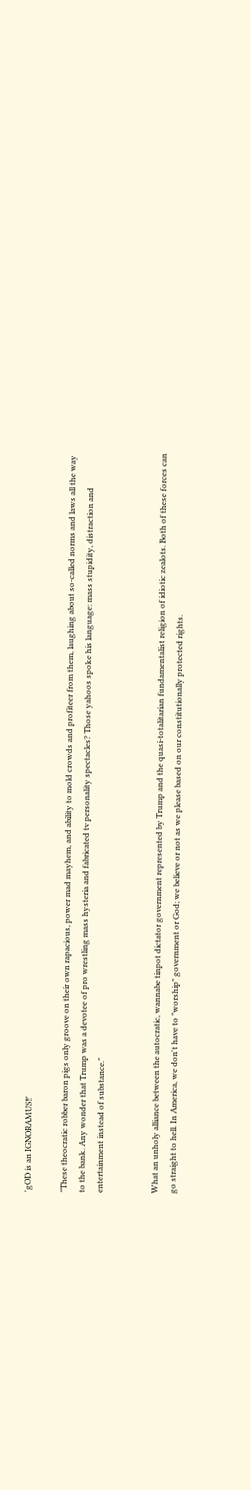'gOD is an IGNORAMUS‼'

"These theocratic robber baron pigs only groove on their own rapacious, power mad mayhem, and ability to mold crowds and profiteer from them, laughing about so-called norms and laws all the way to the bank. Any wonder that Trump was a devotee of pro wrestling mass hysteria and fabricated tv personality spectacles? Those yahoos spoke his language: mass stupidity, distraction and entertainment instead of substance."


What an unholy alliance between the autocratic, wannabe tinpot dictator government represented by Trump and the quasi-totalitarian fundamentalist religion of idiotic zealots. Both of these forces can go straight to hell. In America, we don't have to "worship" government or God; we believe or not as we please based on our constitutionally protected rights.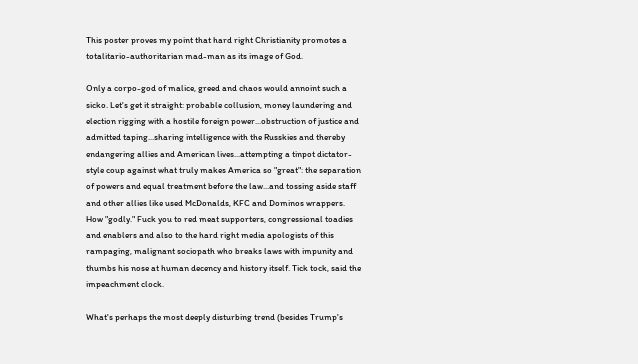This poster proves my point that hard right Christianity promotes a totalitario-authoritarian mad-man as its image of God.

Only a corpo-god of malice, greed and chaos would annoint such a sicko. Let's get it straight: probable collusion, money laundering and election rigging with a hostile foreign power...obstruction of justice and admitted taping...sharing intelligence with the Russkies and thereby endangering allies and American lives...attempting a tinpot dictator-style coup against what truly makes America so "great": the separation of powers and equal treatment before the law...and tossing aside staff and other allies like used McDonalds, KFC and Dominos wrappers. How "godly." Fuck you to red meat supporters, congressional toadies and enablers and also to the hard right media apologists of this rampaging, malignant sociopath who breaks laws with impunity and thumbs his nose at human decency and history itself. Tick tock, said the impeachment clock.

What's perhaps the most deeply disturbing trend (besides Trump's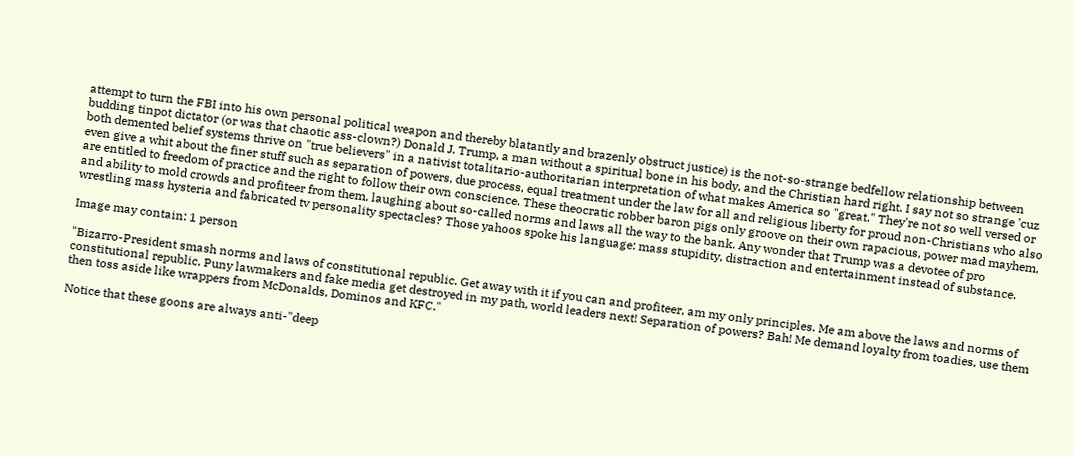attempt to turn the FBI into his own personal political weapon and thereby blatantly and brazenly obstruct justice) is the not-so-strange bedfellow relationship between budding tinpot dictator (or was that chaotic ass-clown?) Donald J. Trump, a man without a spiritual bone in his body, and the Christian hard right. I say not so strange 'cuz both demented belief systems thrive on "true believers" in a nativist totalitario-authoritarian interpretation of what makes America so "great." They're not so well versed or even give a whit about the finer stuff such as separation of powers, due process, equal treatment under the law for all and religious liberty for proud non-Christians who also are entitled to freedom of practice and the right to follow their own conscience. These theocratic robber baron pigs only groove on their own rapacious, power mad mayhem, and ability to mold crowds and profiteer from them, laughing about so-called norms and laws all the way to the bank. Any wonder that Trump was a devotee of pro wrestling mass hysteria and fabricated tv personality spectacles? Those yahoos spoke his language: mass stupidity, distraction and entertainment instead of substance.

Image may contain: 1 person

"Bizarro-President smash norms and laws of constitutional republic. Get away with it if you can and profiteer, am my only principles. Me am above the laws and norms of constitutional republic. Puny lawmakers and fake media get destroyed in my path, world leaders next! Separation of powers? Bah! Me demand loyalty from toadies, use them then toss aside like wrappers from McDonalds, Dominos and KFC."

Notice that these goons are always anti-"deep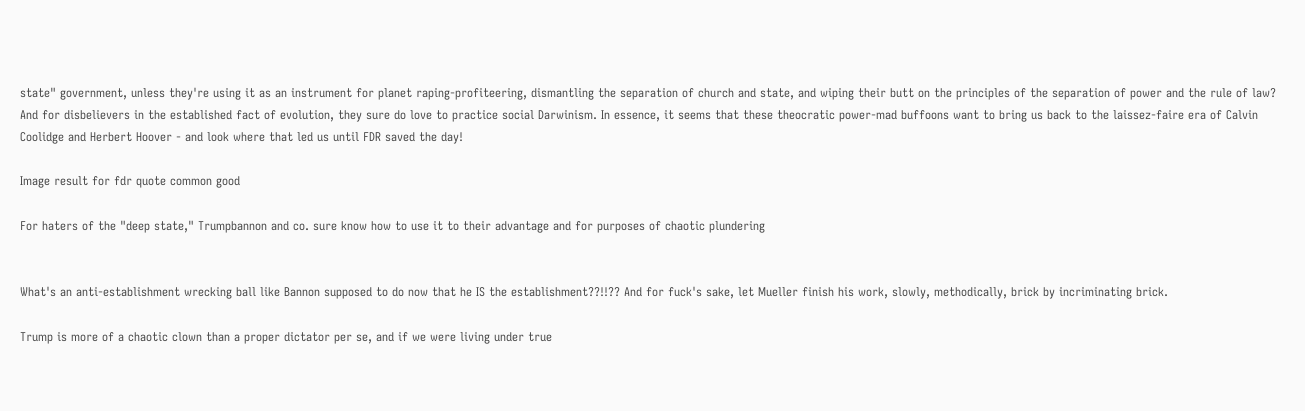state" government, unless they're using it as an instrument for planet raping-profiteering, dismantling the separation of church and state, and wiping their butt on the principles of the separation of power and the rule of law? And for disbelievers in the established fact of evolution, they sure do love to practice social Darwinism. In essence, it seems that these theocratic power-mad buffoons want to bring us back to the laissez-faire era of Calvin Coolidge and Herbert Hoover - and look where that led us until FDR saved the day!

Image result for fdr quote common good

For haters of the "deep state," Trumpbannon and co. sure know how to use it to their advantage and for purposes of chaotic plundering


What's an anti-establishment wrecking ball like Bannon supposed to do now that he IS the establishment??!!?? And for fuck's sake, let Mueller finish his work, slowly, methodically, brick by incriminating brick.

Trump is more of a chaotic clown than a proper dictator per se, and if we were living under true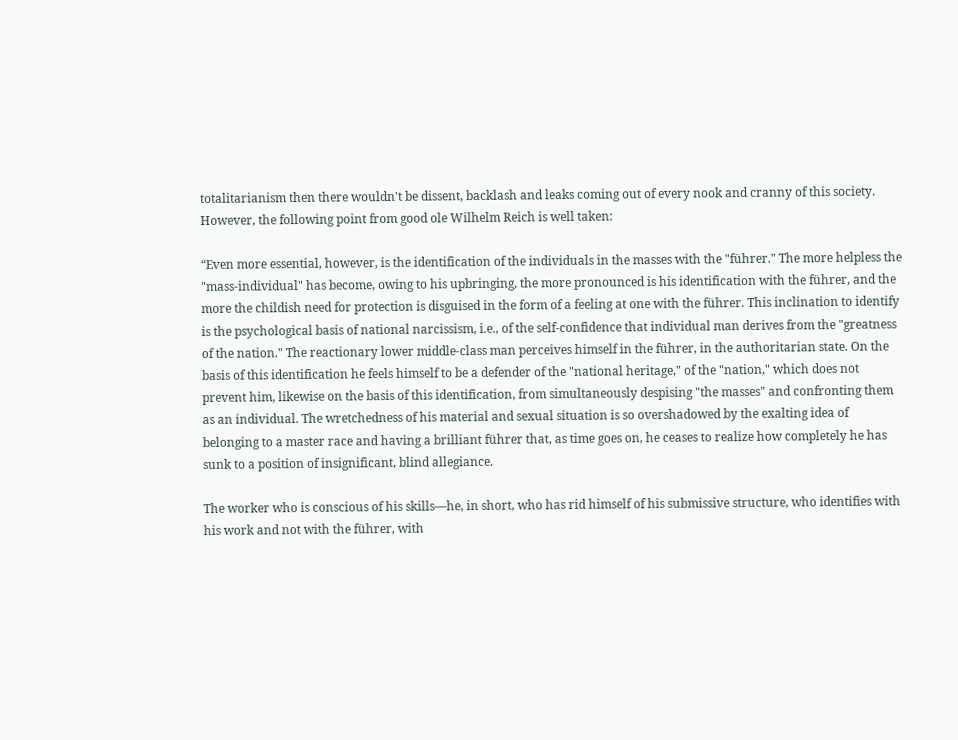totalitarianism then there wouldn't be dissent, backlash and leaks coming out of every nook and cranny of this society. However, the following point from good ole Wilhelm Reich is well taken:

“Even more essential, however, is the identification of the individuals in the masses with the "führer." The more helpless the "mass-individual" has become, owing to his upbringing, the more pronounced is his identification with the führer, and the more the childish need for protection is disguised in the form of a feeling at one with the führer. This inclination to identify is the psychological basis of national narcissism, i.e., of the self-confidence that individual man derives from the "greatness of the nation." The reactionary lower middle-class man perceives himself in the führer, in the authoritarian state. On the basis of this identification he feels himself to be a defender of the "national heritage," of the "nation," which does not prevent him, likewise on the basis of this identification, from simultaneously despising "the masses" and confronting them as an individual. The wretchedness of his material and sexual situation is so overshadowed by the exalting idea of belonging to a master race and having a brilliant führer that, as time goes on, he ceases to realize how completely he has sunk to a position of insignificant, blind allegiance.

The worker who is conscious of his skills—he, in short, who has rid himself of his submissive structure, who identifies with his work and not with the führer, with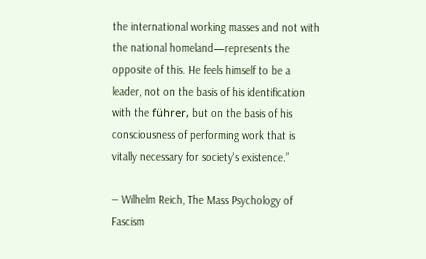the international working masses and not with the national homeland—represents the opposite of this. He feels himself to be a leader, not on the basis of his identification with the führer, but on the basis of his consciousness of performing work that is vitally necessary for society's existence.”

― Wilhelm Reich, The Mass Psychology of Fascism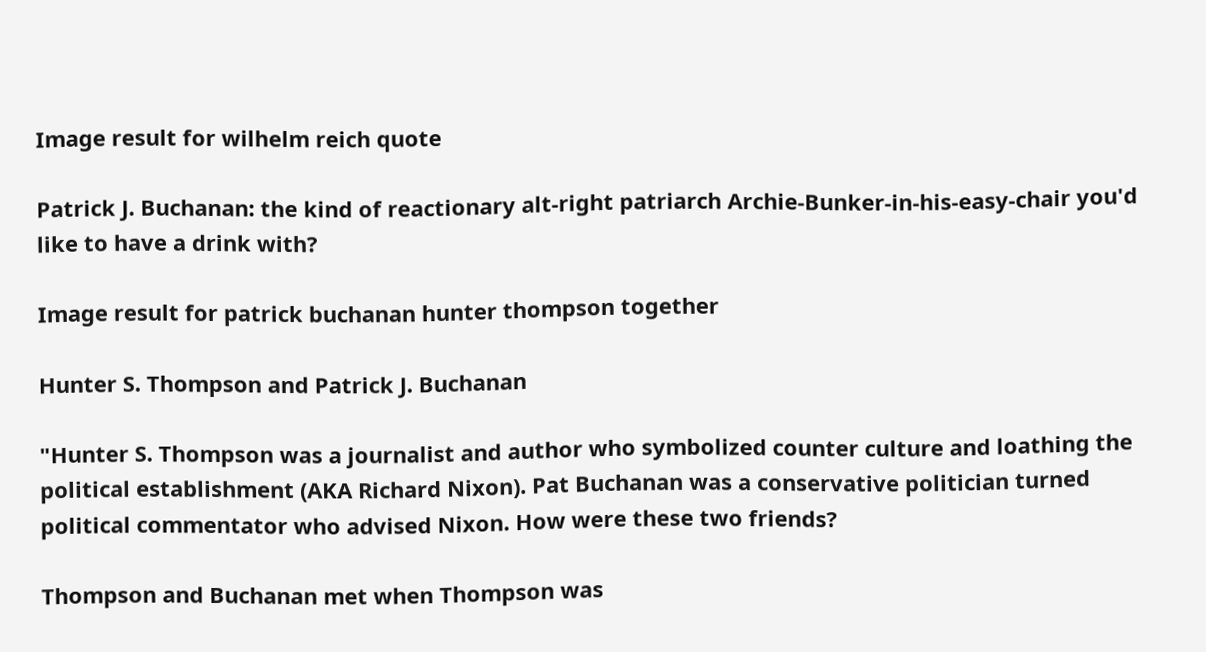Image result for wilhelm reich quote

Patrick J. Buchanan: the kind of reactionary alt-right patriarch Archie-Bunker-in-his-easy-chair you'd like to have a drink with?

Image result for patrick buchanan hunter thompson together

Hunter S. Thompson and Patrick J. Buchanan

"Hunter S. Thompson was a journalist and author who symbolized counter culture and loathing the political establishment (AKA Richard Nixon). Pat Buchanan was a conservative politician turned political commentator who advised Nixon. How were these two friends?

Thompson and Buchanan met when Thompson was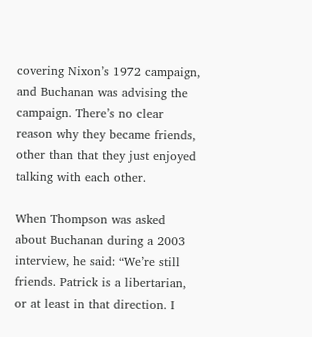covering Nixon’s 1972 campaign, and Buchanan was advising the campaign. There’s no clear reason why they became friends, other than that they just enjoyed talking with each other.

When Thompson was asked about Buchanan during a 2003 interview, he said: “We’re still friends. Patrick is a libertarian, or at least in that direction. I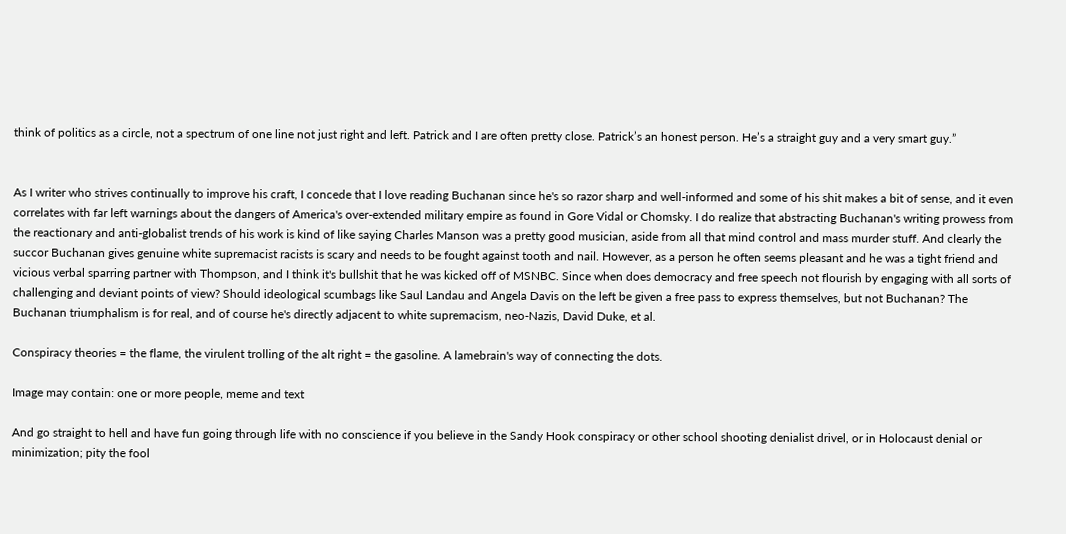think of politics as a circle, not a spectrum of one line not just right and left. Patrick and I are often pretty close. Patrick’s an honest person. He’s a straight guy and a very smart guy.”


As I writer who strives continually to improve his craft, I concede that I love reading Buchanan since he's so razor sharp and well-informed and some of his shit makes a bit of sense, and it even correlates with far left warnings about the dangers of America's over-extended military empire as found in Gore Vidal or Chomsky. I do realize that abstracting Buchanan's writing prowess from the reactionary and anti-globalist trends of his work is kind of like saying Charles Manson was a pretty good musician, aside from all that mind control and mass murder stuff. And clearly the succor Buchanan gives genuine white supremacist racists is scary and needs to be fought against tooth and nail. However, as a person he often seems pleasant and he was a tight friend and vicious verbal sparring partner with Thompson, and I think it's bullshit that he was kicked off of MSNBC. Since when does democracy and free speech not flourish by engaging with all sorts of challenging and deviant points of view? Should ideological scumbags like Saul Landau and Angela Davis on the left be given a free pass to express themselves, but not Buchanan? The Buchanan triumphalism is for real, and of course he's directly adjacent to white supremacism, neo-Nazis, David Duke, et al.

Conspiracy theories = the flame, the virulent trolling of the alt right = the gasoline. A lamebrain's way of connecting the dots.

Image may contain: one or more people, meme and text

And go straight to hell and have fun going through life with no conscience if you believe in the Sandy Hook conspiracy or other school shooting denialist drivel, or in Holocaust denial or minimization; pity the fool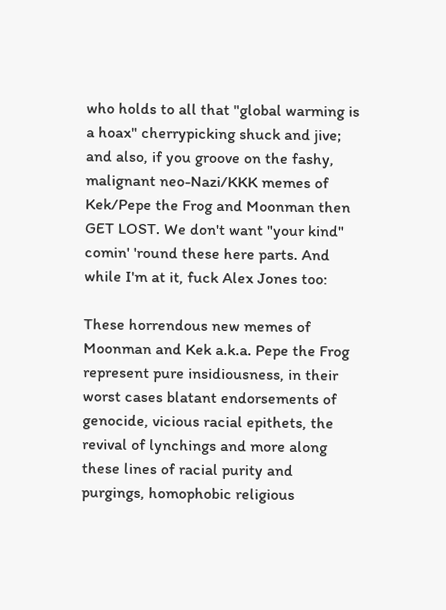who holds to all that "global warming is a hoax" cherrypicking shuck and jive; and also, if you groove on the fashy, malignant neo-Nazi/KKK memes of Kek/Pepe the Frog and Moonman then GET LOST. We don't want "your kind" comin' 'round these here parts. And while I'm at it, fuck Alex Jones too:

These horrendous new memes of Moonman and Kek a.k.a. Pepe the Frog represent pure insidiousness, in their worst cases blatant endorsements of genocide, vicious racial epithets, the revival of lynchings and more along these lines of racial purity and purgings, homophobic religious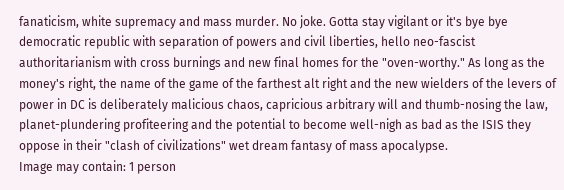fanaticism, white supremacy and mass murder. No joke. Gotta stay vigilant or it's bye bye democratic republic with separation of powers and civil liberties, hello neo-fascist authoritarianism with cross burnings and new final homes for the "oven-worthy." As long as the money's right, the name of the game of the farthest alt right and the new wielders of the levers of power in DC is deliberately malicious chaos, capricious arbitrary will and thumb-nosing the law, planet-plundering profiteering and the potential to become well-nigh as bad as the ISIS they oppose in their "clash of civilizations" wet dream fantasy of mass apocalypse.
Image may contain: 1 person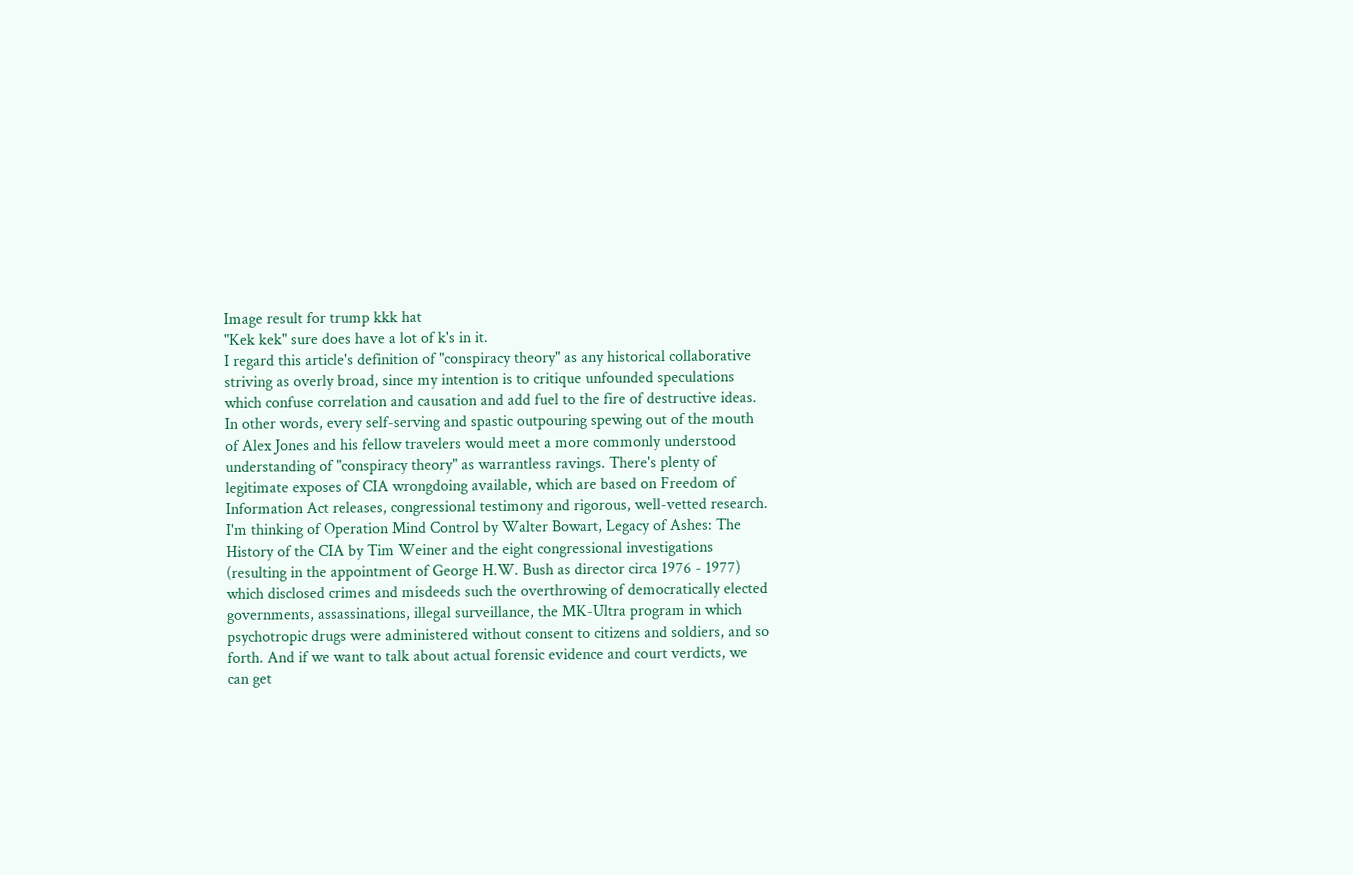Image result for trump kkk hat
"Kek kek" sure does have a lot of k's in it.
I regard this article's definition of "conspiracy theory" as any historical collaborative striving as overly broad, since my intention is to critique unfounded speculations which confuse correlation and causation and add fuel to the fire of destructive ideas. In other words, every self-serving and spastic outpouring spewing out of the mouth of Alex Jones and his fellow travelers would meet a more commonly understood understanding of "conspiracy theory" as warrantless ravings. There's plenty of legitimate exposes of CIA wrongdoing available, which are based on Freedom of Information Act releases, congressional testimony and rigorous, well-vetted research. I'm thinking of Operation Mind Control by Walter Bowart, Legacy of Ashes: The History of the CIA by Tim Weiner and the eight congressional investigations (resulting in the appointment of George H.W. Bush as director circa 1976 - 1977) which disclosed crimes and misdeeds such the overthrowing of democratically elected governments, assassinations, illegal surveillance, the MK-Ultra program in which psychotropic drugs were administered without consent to citizens and soldiers, and so forth. And if we want to talk about actual forensic evidence and court verdicts, we can get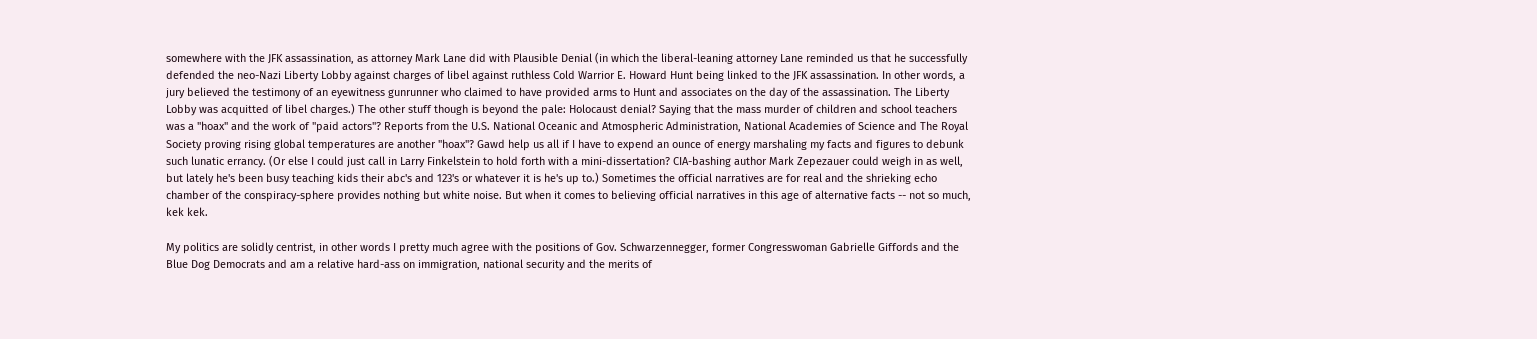somewhere with the JFK assassination, as attorney Mark Lane did with Plausible Denial (in which the liberal-leaning attorney Lane reminded us that he successfully defended the neo-Nazi Liberty Lobby against charges of libel against ruthless Cold Warrior E. Howard Hunt being linked to the JFK assassination. In other words, a jury believed the testimony of an eyewitness gunrunner who claimed to have provided arms to Hunt and associates on the day of the assassination. The Liberty Lobby was acquitted of libel charges.) The other stuff though is beyond the pale: Holocaust denial? Saying that the mass murder of children and school teachers was a "hoax" and the work of "paid actors"? Reports from the U.S. National Oceanic and Atmospheric Administration, National Academies of Science and The Royal Society proving rising global temperatures are another "hoax"? Gawd help us all if I have to expend an ounce of energy marshaling my facts and figures to debunk such lunatic errancy. (Or else I could just call in Larry Finkelstein to hold forth with a mini-dissertation? CIA-bashing author Mark Zepezauer could weigh in as well, but lately he's been busy teaching kids their abc's and 123's or whatever it is he's up to.) Sometimes the official narratives are for real and the shrieking echo chamber of the conspiracy-sphere provides nothing but white noise. But when it comes to believing official narratives in this age of alternative facts -- not so much, kek kek.

My politics are solidly centrist, in other words I pretty much agree with the positions of Gov. Schwarzennegger, former Congresswoman Gabrielle Giffords and the Blue Dog Democrats and am a relative hard-ass on immigration, national security and the merits of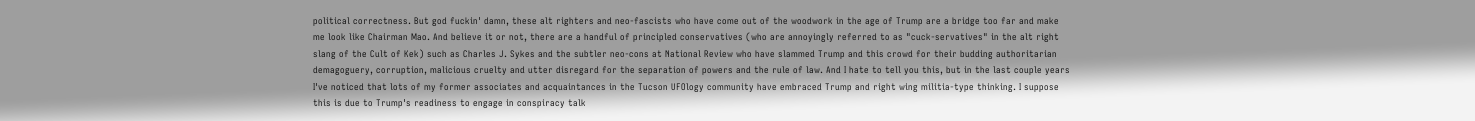political correctness. But god fuckin' damn, these alt righters and neo-fascists who have come out of the woodwork in the age of Trump are a bridge too far and make me look like Chairman Mao. And believe it or not, there are a handful of principled conservatives (who are annoyingly referred to as "cuck-servatives" in the alt right slang of the Cult of Kek) such as Charles J. Sykes and the subtler neo-cons at National Review who have slammed Trump and this crowd for their budding authoritarian demagoguery, corruption, malicious cruelty and utter disregard for the separation of powers and the rule of law. And I hate to tell you this, but in the last couple years I've noticed that lots of my former associates and acquaintances in the Tucson UFOlogy community have embraced Trump and right wing militia-type thinking. I suppose this is due to Trump's readiness to engage in conspiracy talk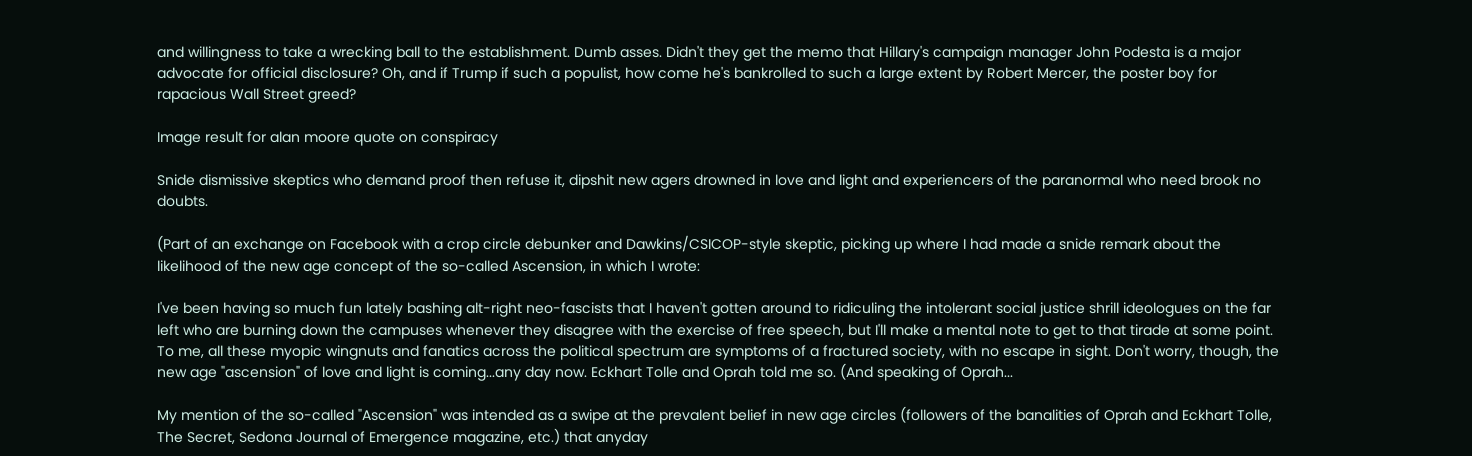and willingness to take a wrecking ball to the establishment. Dumb asses. Didn't they get the memo that Hillary's campaign manager John Podesta is a major advocate for official disclosure? Oh, and if Trump if such a populist, how come he's bankrolled to such a large extent by Robert Mercer, the poster boy for rapacious Wall Street greed?

Image result for alan moore quote on conspiracy

Snide dismissive skeptics who demand proof then refuse it, dipshit new agers drowned in love and light and experiencers of the paranormal who need brook no doubts.

(Part of an exchange on Facebook with a crop circle debunker and Dawkins/CSICOP-style skeptic, picking up where I had made a snide remark about the likelihood of the new age concept of the so-called Ascension, in which I wrote:

I've been having so much fun lately bashing alt-right neo-fascists that I haven't gotten around to ridiculing the intolerant social justice shrill ideologues on the far left who are burning down the campuses whenever they disagree with the exercise of free speech, but I'll make a mental note to get to that tirade at some point. To me, all these myopic wingnuts and fanatics across the political spectrum are symptoms of a fractured society, with no escape in sight. Don't worry, though, the new age "ascension" of love and light is coming...any day now. Eckhart Tolle and Oprah told me so. (And speaking of Oprah...

My mention of the so-called "Ascension" was intended as a swipe at the prevalent belief in new age circles (followers of the banalities of Oprah and Eckhart Tolle, The Secret, Sedona Journal of Emergence magazine, etc.) that anyday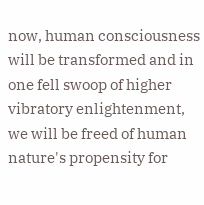now, human consciousness will be transformed and in one fell swoop of higher vibratory enlightenment, we will be freed of human nature's propensity for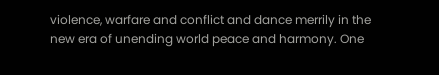violence, warfare and conflict and dance merrily in the new era of unending world peace and harmony. One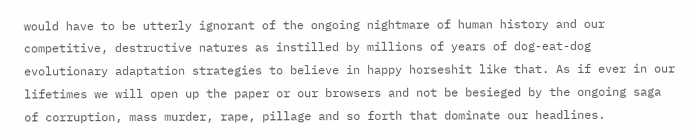would have to be utterly ignorant of the ongoing nightmare of human history and our competitive, destructive natures as instilled by millions of years of dog-eat-dog evolutionary adaptation strategies to believe in happy horseshit like that. As if ever in our lifetimes we will open up the paper or our browsers and not be besieged by the ongoing saga of corruption, mass murder, rape, pillage and so forth that dominate our headlines.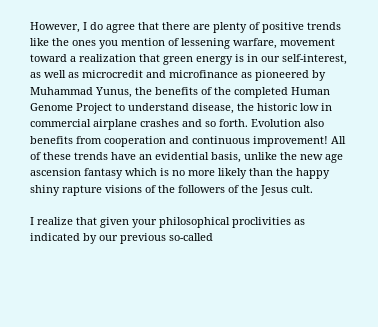However, I do agree that there are plenty of positive trends like the ones you mention of lessening warfare, movement toward a realization that green energy is in our self-interest, as well as microcredit and microfinance as pioneered by Muhammad Yunus, the benefits of the completed Human Genome Project to understand disease, the historic low in commercial airplane crashes and so forth. Evolution also benefits from cooperation and continuous improvement! All of these trends have an evidential basis, unlike the new age ascension fantasy which is no more likely than the happy shiny rapture visions of the followers of the Jesus cult.

I realize that given your philosophical proclivities as indicated by our previous so-called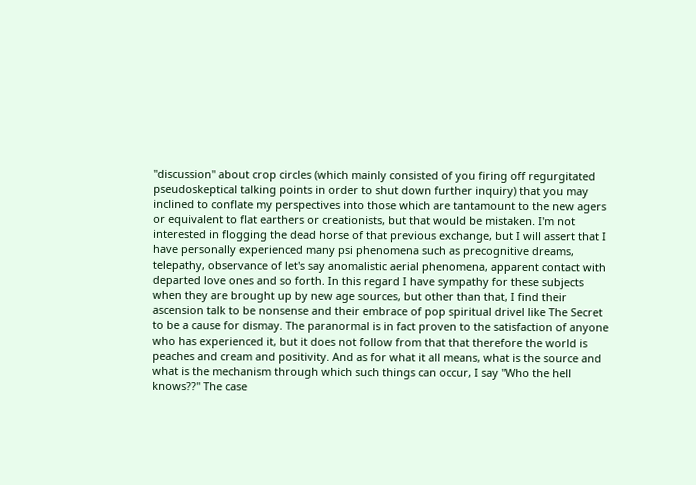"discussion" about crop circles (which mainly consisted of you firing off regurgitated pseudoskeptical talking points in order to shut down further inquiry) that you may inclined to conflate my perspectives into those which are tantamount to the new agers or equivalent to flat earthers or creationists, but that would be mistaken. I'm not interested in flogging the dead horse of that previous exchange, but I will assert that I have personally experienced many psi phenomena such as precognitive dreams, telepathy, observance of let's say anomalistic aerial phenomena, apparent contact with departed love ones and so forth. In this regard I have sympathy for these subjects when they are brought up by new age sources, but other than that, I find their ascension talk to be nonsense and their embrace of pop spiritual drivel like The Secret to be a cause for dismay. The paranormal is in fact proven to the satisfaction of anyone who has experienced it, but it does not follow from that that therefore the world is peaches and cream and positivity. And as for what it all means, what is the source and what is the mechanism through which such things can occur, I say "Who the hell knows??" The case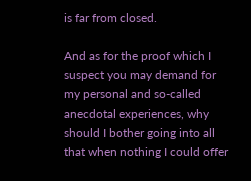is far from closed.

And as for the proof which I suspect you may demand for my personal and so-called anecdotal experiences, why should I bother going into all that when nothing I could offer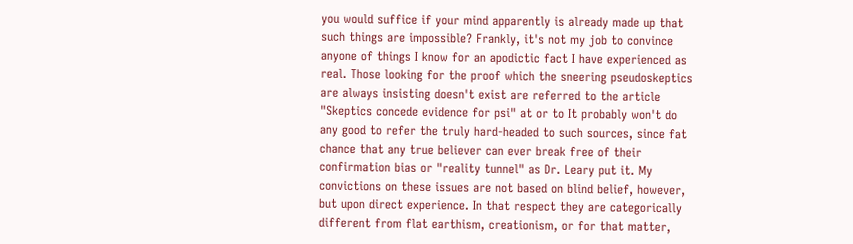you would suffice if your mind apparently is already made up that such things are impossible? Frankly, it's not my job to convince anyone of things I know for an apodictic fact I have experienced as real. Those looking for the proof which the sneering pseudoskeptics are always insisting doesn't exist are referred to the article "Skeptics concede evidence for psi" at or to It probably won't do any good to refer the truly hard-headed to such sources, since fat chance that any true believer can ever break free of their confirmation bias or "reality tunnel" as Dr. Leary put it. My convictions on these issues are not based on blind belief, however, but upon direct experience. In that respect they are categorically different from flat earthism, creationism, or for that matter,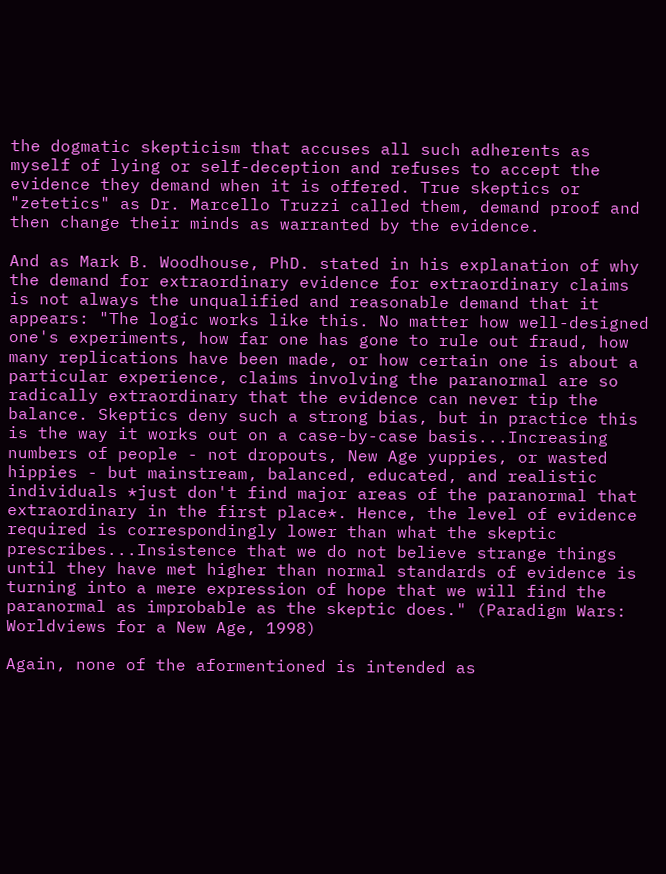the dogmatic skepticism that accuses all such adherents as myself of lying or self-deception and refuses to accept the evidence they demand when it is offered. True skeptics or "zetetics" as Dr. Marcello Truzzi called them, demand proof and then change their minds as warranted by the evidence.

And as Mark B. Woodhouse, PhD. stated in his explanation of why the demand for extraordinary evidence for extraordinary claims is not always the unqualified and reasonable demand that it appears: "The logic works like this. No matter how well-designed one's experiments, how far one has gone to rule out fraud, how many replications have been made, or how certain one is about a particular experience, claims involving the paranormal are so radically extraordinary that the evidence can never tip the balance. Skeptics deny such a strong bias, but in practice this is the way it works out on a case-by-case basis...Increasing numbers of people - not dropouts, New Age yuppies, or wasted hippies - but mainstream, balanced, educated, and realistic individuals *just don't find major areas of the paranormal that extraordinary in the first place*. Hence, the level of evidence required is correspondingly lower than what the skeptic prescribes...Insistence that we do not believe strange things until they have met higher than normal standards of evidence is turning into a mere expression of hope that we will find the paranormal as improbable as the skeptic does." (Paradigm Wars: Worldviews for a New Age, 1998)

Again, none of the aformentioned is intended as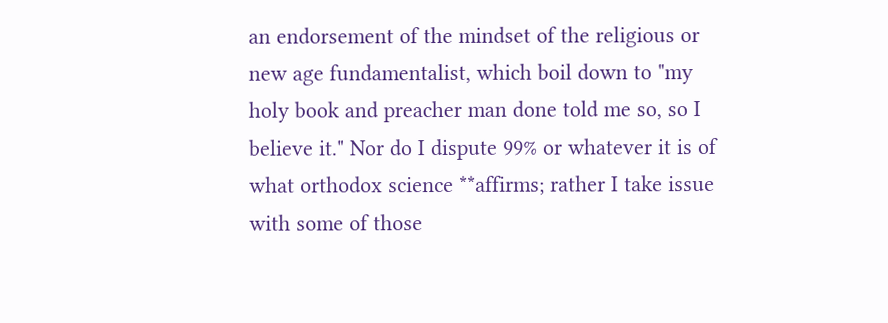an endorsement of the mindset of the religious or new age fundamentalist, which boil down to "my holy book and preacher man done told me so, so I believe it." Nor do I dispute 99% or whatever it is of what orthodox science **affirms; rather I take issue with some of those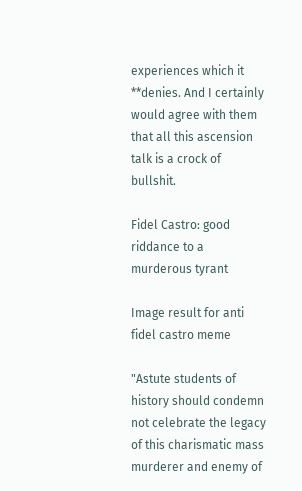experiences which it **denies. And I certainly would agree with them that all this ascension talk is a crock of bullshit.

Fidel Castro: good riddance to a murderous tyrant

Image result for anti fidel castro meme

"Astute students of history should condemn not celebrate the legacy of this charismatic mass murderer and enemy of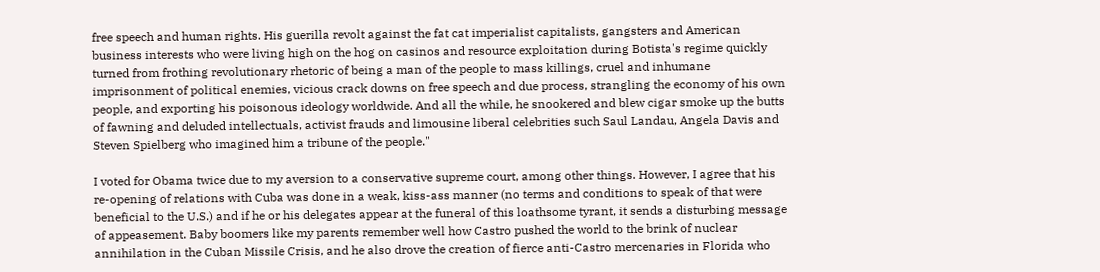free speech and human rights. His guerilla revolt against the fat cat imperialist capitalists, gangsters and American business interests who were living high on the hog on casinos and resource exploitation during Botista's regime quickly turned from frothing revolutionary rhetoric of being a man of the people to mass killings, cruel and inhumane imprisonment of political enemies, vicious crack downs on free speech and due process, strangling the economy of his own people, and exporting his poisonous ideology worldwide. And all the while, he snookered and blew cigar smoke up the butts of fawning and deluded intellectuals, activist frauds and limousine liberal celebrities such Saul Landau, Angela Davis and Steven Spielberg who imagined him a tribune of the people."

I voted for Obama twice due to my aversion to a conservative supreme court, among other things. However, I agree that his re-opening of relations with Cuba was done in a weak, kiss-ass manner (no terms and conditions to speak of that were beneficial to the U.S.) and if he or his delegates appear at the funeral of this loathsome tyrant, it sends a disturbing message of appeasement. Baby boomers like my parents remember well how Castro pushed the world to the brink of nuclear annihilation in the Cuban Missile Crisis, and he also drove the creation of fierce anti-Castro mercenaries in Florida who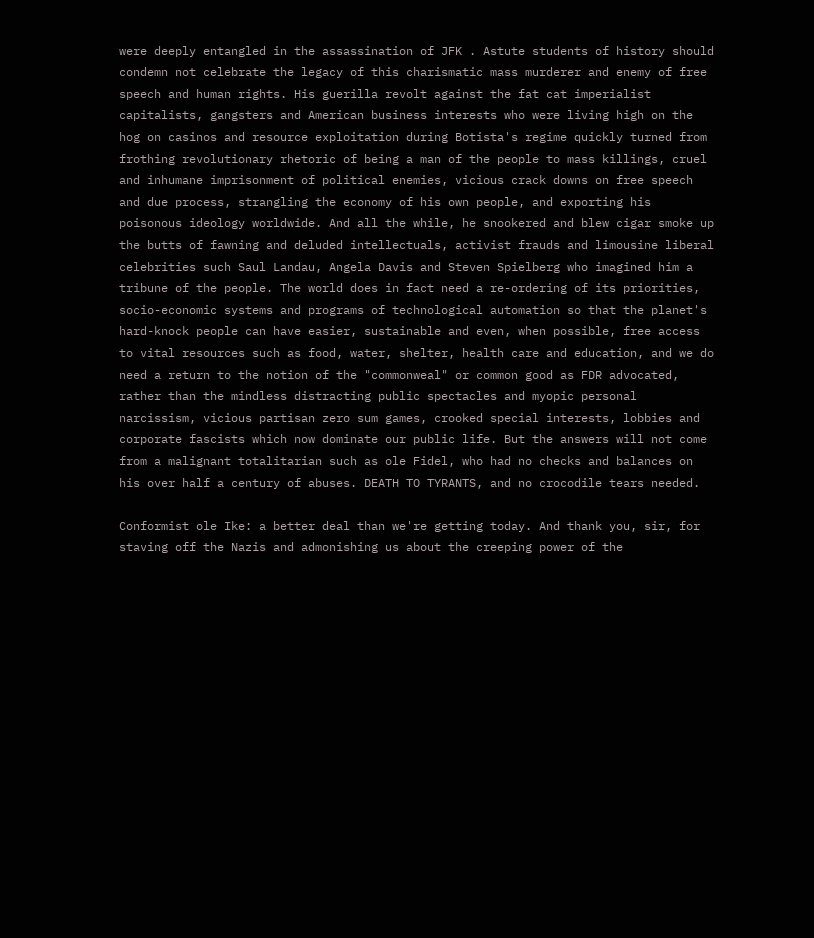were deeply entangled in the assassination of JFK . Astute students of history should condemn not celebrate the legacy of this charismatic mass murderer and enemy of free speech and human rights. His guerilla revolt against the fat cat imperialist capitalists, gangsters and American business interests who were living high on the hog on casinos and resource exploitation during Botista's regime quickly turned from frothing revolutionary rhetoric of being a man of the people to mass killings, cruel and inhumane imprisonment of political enemies, vicious crack downs on free speech and due process, strangling the economy of his own people, and exporting his poisonous ideology worldwide. And all the while, he snookered and blew cigar smoke up the butts of fawning and deluded intellectuals, activist frauds and limousine liberal celebrities such Saul Landau, Angela Davis and Steven Spielberg who imagined him a tribune of the people. The world does in fact need a re-ordering of its priorities, socio-economic systems and programs of technological automation so that the planet's hard-knock people can have easier, sustainable and even, when possible, free access to vital resources such as food, water, shelter, health care and education, and we do need a return to the notion of the "commonweal" or common good as FDR advocated, rather than the mindless distracting public spectacles and myopic personal narcissism, vicious partisan zero sum games, crooked special interests, lobbies and corporate fascists which now dominate our public life. But the answers will not come from a malignant totalitarian such as ole Fidel, who had no checks and balances on his over half a century of abuses. DEATH TO TYRANTS, and no crocodile tears needed.

Conformist ole Ike: a better deal than we're getting today. And thank you, sir, for staving off the Nazis and admonishing us about the creeping power of the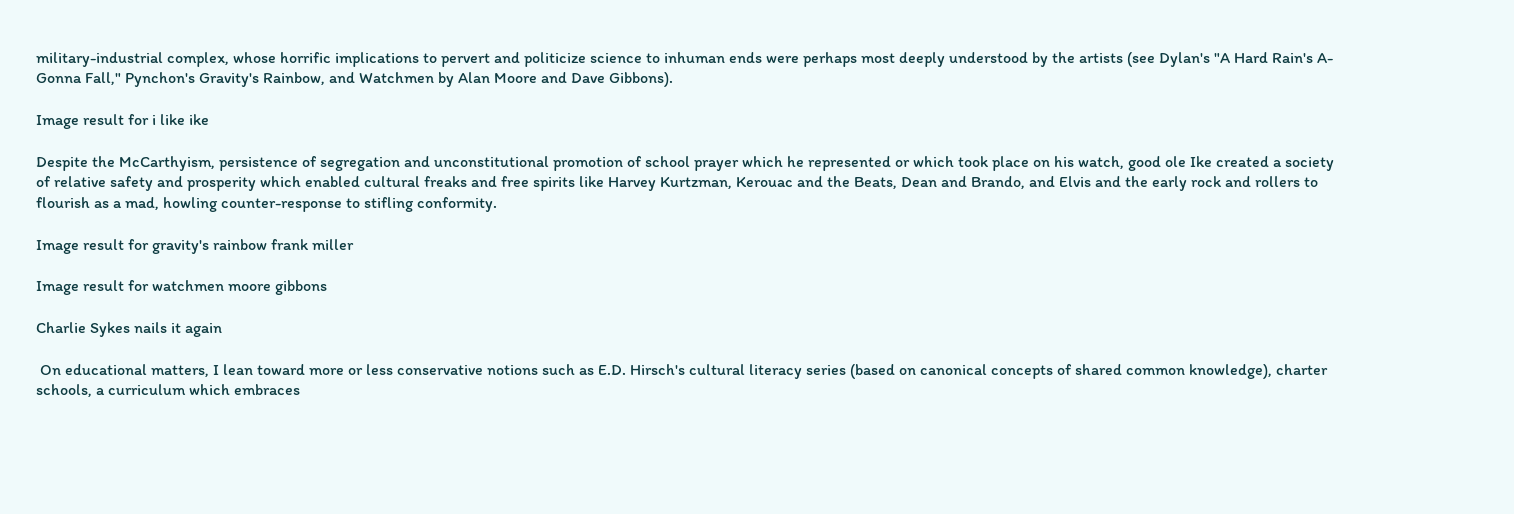military-industrial complex, whose horrific implications to pervert and politicize science to inhuman ends were perhaps most deeply understood by the artists (see Dylan's "A Hard Rain's A-Gonna Fall," Pynchon's Gravity's Rainbow, and Watchmen by Alan Moore and Dave Gibbons).

Image result for i like ike

Despite the McCarthyism, persistence of segregation and unconstitutional promotion of school prayer which he represented or which took place on his watch, good ole Ike created a society of relative safety and prosperity which enabled cultural freaks and free spirits like Harvey Kurtzman, Kerouac and the Beats, Dean and Brando, and Elvis and the early rock and rollers to flourish as a mad, howling counter-response to stifling conformity.

Image result for gravity's rainbow frank miller

Image result for watchmen moore gibbons

Charlie Sykes nails it again

 On educational matters, I lean toward more or less conservative notions such as E.D. Hirsch's cultural literacy series (based on canonical concepts of shared common knowledge), charter schools, a curriculum which embraces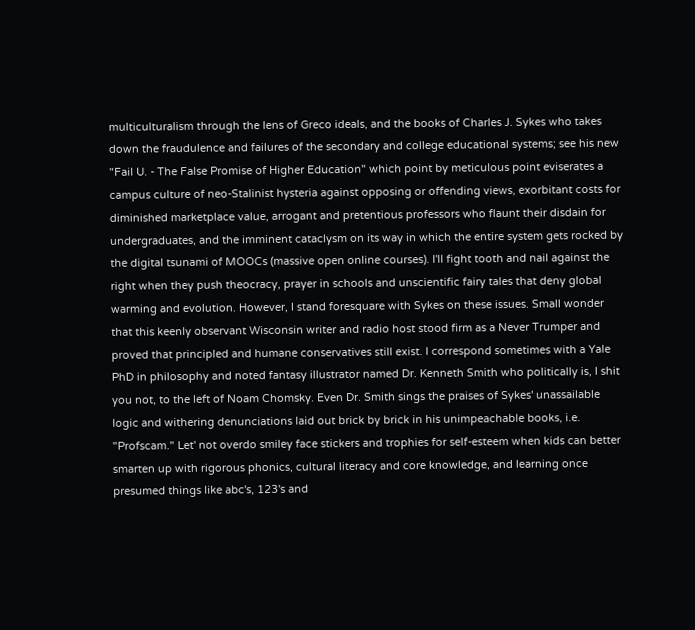multiculturalism through the lens of Greco ideals, and the books of Charles J. Sykes who takes down the fraudulence and failures of the secondary and college educational systems; see his new "Fail U. - The False Promise of Higher Education" which point by meticulous point eviserates a campus culture of neo-Stalinist hysteria against opposing or offending views, exorbitant costs for diminished marketplace value, arrogant and pretentious professors who flaunt their disdain for undergraduates, and the imminent cataclysm on its way in which the entire system gets rocked by the digital tsunami of MOOCs (massive open online courses). I'll fight tooth and nail against the right when they push theocracy, prayer in schools and unscientific fairy tales that deny global warming and evolution. However, I stand foresquare with Sykes on these issues. Small wonder that this keenly observant Wisconsin writer and radio host stood firm as a Never Trumper and proved that principled and humane conservatives still exist. I correspond sometimes with a Yale PhD in philosophy and noted fantasy illustrator named Dr. Kenneth Smith who politically is, I shit you not, to the left of Noam Chomsky. Even Dr. Smith sings the praises of Sykes' unassailable logic and withering denunciations laid out brick by brick in his unimpeachable books, i.e. "Profscam." Let' not overdo smiley face stickers and trophies for self-esteem when kids can better smarten up with rigorous phonics, cultural literacy and core knowledge, and learning once presumed things like abc's, 123's and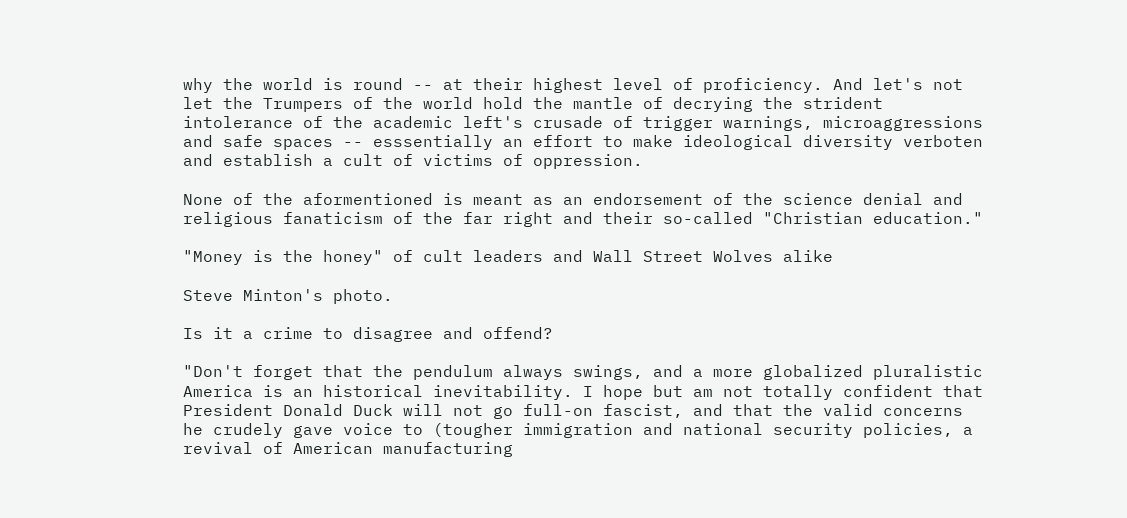why the world is round -- at their highest level of proficiency. And let's not let the Trumpers of the world hold the mantle of decrying the strident intolerance of the academic left's crusade of trigger warnings, microaggressions and safe spaces -- esssentially an effort to make ideological diversity verboten and establish a cult of victims of oppression.

None of the aformentioned is meant as an endorsement of the science denial and religious fanaticism of the far right and their so-called "Christian education."

"Money is the honey" of cult leaders and Wall Street Wolves alike

Steve Minton's photo.

Is it a crime to disagree and offend?

"Don't forget that the pendulum always swings, and a more globalized pluralistic America is an historical inevitability. I hope but am not totally confident that President Donald Duck will not go full-on fascist, and that the valid concerns he crudely gave voice to (tougher immigration and national security policies, a revival of American manufacturing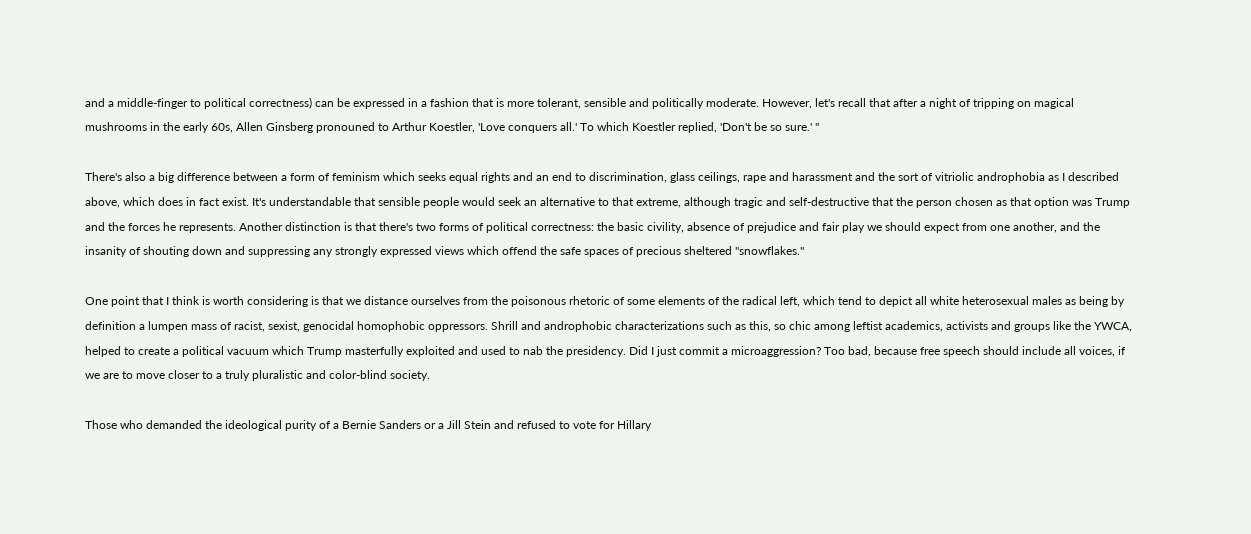and a middle-finger to political correctness) can be expressed in a fashion that is more tolerant, sensible and politically moderate. However, let's recall that after a night of tripping on magical mushrooms in the early 60s, Allen Ginsberg pronouned to Arthur Koestler, 'Love conquers all.' To which Koestler replied, 'Don't be so sure.' "

There's also a big difference between a form of feminism which seeks equal rights and an end to discrimination, glass ceilings, rape and harassment and the sort of vitriolic androphobia as I described above, which does in fact exist. It's understandable that sensible people would seek an alternative to that extreme, although tragic and self-destructive that the person chosen as that option was Trump and the forces he represents. Another distinction is that there's two forms of political correctness: the basic civility, absence of prejudice and fair play we should expect from one another, and the insanity of shouting down and suppressing any strongly expressed views which offend the safe spaces of precious sheltered "snowflakes."

One point that I think is worth considering is that we distance ourselves from the poisonous rhetoric of some elements of the radical left, which tend to depict all white heterosexual males as being by definition a lumpen mass of racist, sexist, genocidal homophobic oppressors. Shrill and androphobic characterizations such as this, so chic among leftist academics, activists and groups like the YWCA, helped to create a political vacuum which Trump masterfully exploited and used to nab the presidency. Did I just commit a microaggression? Too bad, because free speech should include all voices, if we are to move closer to a truly pluralistic and color-blind society.

Those who demanded the ideological purity of a Bernie Sanders or a Jill Stein and refused to vote for Hillary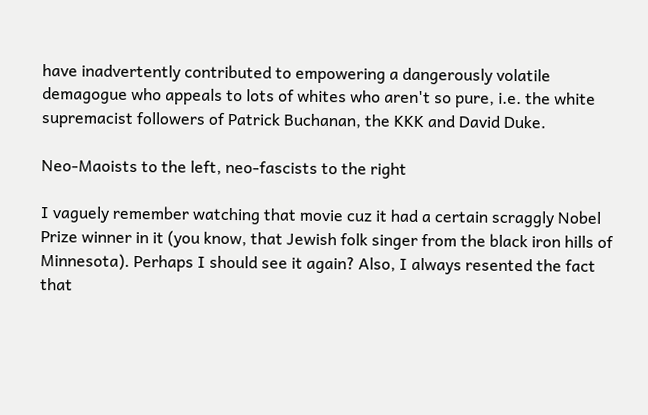have inadvertently contributed to empowering a dangerously volatile demagogue who appeals to lots of whites who aren't so pure, i.e. the white supremacist followers of Patrick Buchanan, the KKK and David Duke.

Neo-Maoists to the left, neo-fascists to the right

I vaguely remember watching that movie cuz it had a certain scraggly Nobel Prize winner in it (you know, that Jewish folk singer from the black iron hills of Minnesota). Perhaps I should see it again? Also, I always resented the fact that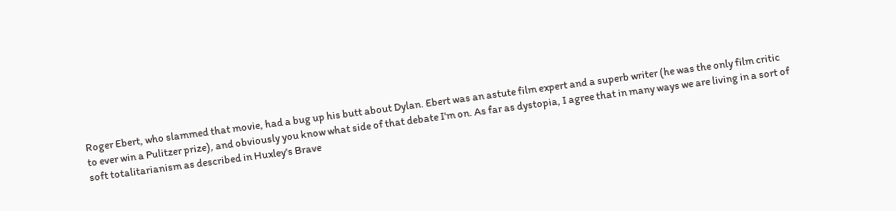Roger Ebert, who slammed that movie, had a bug up his butt about Dylan. Ebert was an astute film expert and a superb writer (he was the only film critic to ever win a Pulitzer prize), and obviously you know what side of that debate I'm on. As far as dystopia, I agree that in many ways we are living in a sort of soft totalitarianism as described in Huxley's Brave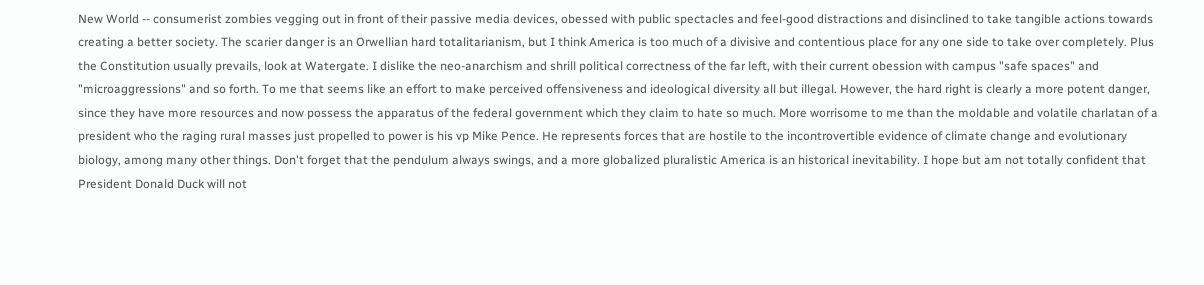New World -- consumerist zombies vegging out in front of their passive media devices, obessed with public spectacles and feel-good distractions and disinclined to take tangible actions towards creating a better society. The scarier danger is an Orwellian hard totalitarianism, but I think America is too much of a divisive and contentious place for any one side to take over completely. Plus the Constitution usually prevails, look at Watergate. I dislike the neo-anarchism and shrill political correctness of the far left, with their current obession with campus "safe spaces" and "microaggressions" and so forth. To me that seems like an effort to make perceived offensiveness and ideological diversity all but illegal. However, the hard right is clearly a more potent danger, since they have more resources and now possess the apparatus of the federal government which they claim to hate so much. More worrisome to me than the moldable and volatile charlatan of a president who the raging rural masses just propelled to power is his vp Mike Pence. He represents forces that are hostile to the incontrovertible evidence of climate change and evolutionary biology, among many other things. Don't forget that the pendulum always swings, and a more globalized pluralistic America is an historical inevitability. I hope but am not totally confident that President Donald Duck will not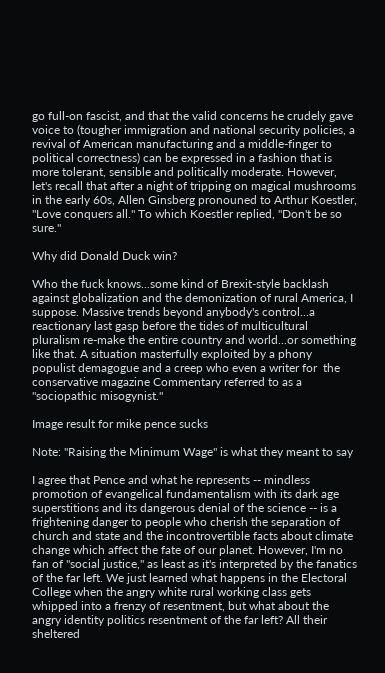go full-on fascist, and that the valid concerns he crudely gave voice to (tougher immigration and national security policies, a revival of American manufacturing and a middle-finger to political correctness) can be expressed in a fashion that is more tolerant, sensible and politically moderate. However, let's recall that after a night of tripping on magical mushrooms in the early 60s, Allen Ginsberg pronouned to Arthur Koestler, "Love conquers all." To which Koestler replied, "Don't be so sure."

Why did Donald Duck win?

Who the fuck knows...some kind of Brexit-style backlash against globalization and the demonization of rural America, I suppose. Massive trends beyond anybody's control...a reactionary last gasp before the tides of multicultural pluralism re-make the entire country and world...or something like that. A situation masterfully exploited by a phony populist demagogue and a creep who even a writer for  the conservative magazine Commentary referred to as a "sociopathic misogynist."

Image result for mike pence sucks

Note: "Raising the Minimum Wage" is what they meant to say

I agree that Pence and what he represents -- mindless promotion of evangelical fundamentalism with its dark age superstitions and its dangerous denial of the science -- is a frightening danger to people who cherish the separation of church and state and the incontrovertible facts about climate change which affect the fate of our planet. However, I'm no fan of "social justice," as least as it's interpreted by the fanatics of the far left. We just learned what happens in the Electoral College when the angry white rural working class gets whipped into a frenzy of resentment, but what about the angry identity politics resentment of the far left? All their sheltered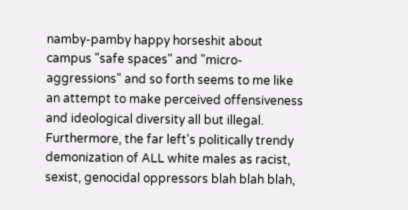namby-pamby happy horseshit about campus "safe spaces" and "micro-aggressions" and so forth seems to me like an attempt to make perceived offensiveness and ideological diversity all but illegal. Furthermore, the far left's politically trendy demonization of ALL white males as racist, sexist, genocidal oppressors blah blah blah,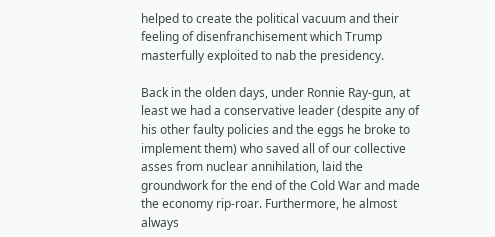helped to create the political vacuum and their feeling of disenfranchisement which Trump masterfully exploited to nab the presidency.

Back in the olden days, under Ronnie Ray-gun, at least we had a conservative leader (despite any of his other faulty policies and the eggs he broke to implement them) who saved all of our collective asses from nuclear annihilation, laid the groundwork for the end of the Cold War and made the economy rip-roar. Furthermore, he almost always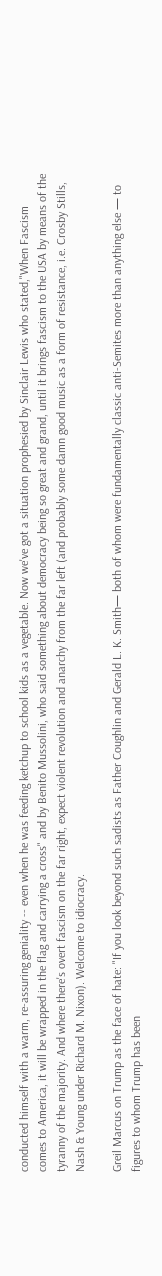conducted himself with a warm, re-assuring geniality -- even when he was feeding ketchup to school kids as a vegetable. Now we've got a situation prophesied by Sinclair Lewis who stated,"When Fascism comes to America, it will be wrapped in the flag and carrying a cross" and by Benito Mussolini, who said something about democracy being so great and grand, until it brings fascism to the USA by means of the tyranny of the majority. And where there's overt fascism on the far right, expect violent revolution and anarchy from the far left (and probably some damn good music as a form of resistance, i.e. Crosby Stills, Nash & Young under Richard M. Nixon). Welcome to idiocracy.

Greil Marcus on Trump as the face of hate: "If you look beyond such sadists as Father Coughlin and Gerald L. K. Smith— both of whom were fundamentally classic anti-Semites more than anything else — to figures to whom Trump has been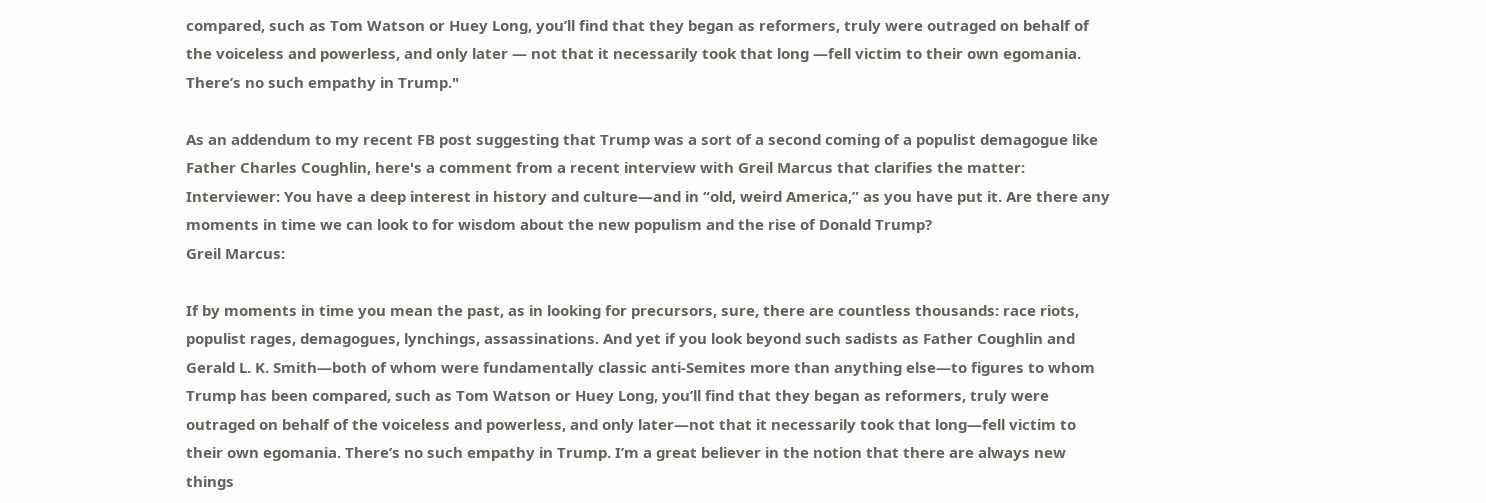compared, such as Tom Watson or Huey Long, you’ll find that they began as reformers, truly were outraged on behalf of the voiceless and powerless, and only later — not that it necessarily took that long —fell victim to their own egomania. There’s no such empathy in Trump."

As an addendum to my recent FB post suggesting that Trump was a sort of a second coming of a populist demagogue like Father Charles Coughlin, here's a comment from a recent interview with Greil Marcus that clarifies the matter: Interviewer: You have a deep interest in history and culture—and in “old, weird America,” as you have put it. Are there any moments in time we can look to for wisdom about the new populism and the rise of Donald Trump?
Greil Marcus:

If by moments in time you mean the past, as in looking for precursors, sure, there are countless thousands: race riots, populist rages, demagogues, lynchings, assassinations. And yet if you look beyond such sadists as Father Coughlin and Gerald L. K. Smith—both of whom were fundamentally classic anti-Semites more than anything else—to figures to whom Trump has been compared, such as Tom Watson or Huey Long, you’ll find that they began as reformers, truly were outraged on behalf of the voiceless and powerless, and only later—not that it necessarily took that long—fell victim to their own egomania. There’s no such empathy in Trump. I’m a great believer in the notion that there are always new things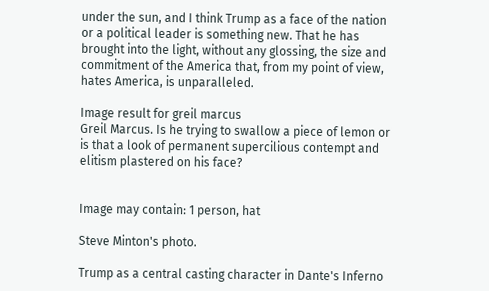under the sun, and I think Trump as a face of the nation or a political leader is something new. That he has brought into the light, without any glossing, the size and commitment of the America that, from my point of view, hates America, is unparalleled.

Image result for greil marcus
Greil Marcus. Is he trying to swallow a piece of lemon or is that a look of permanent supercilious contempt and elitism plastered on his face?


Image may contain: 1 person, hat

Steve Minton's photo.

Trump as a central casting character in Dante's Inferno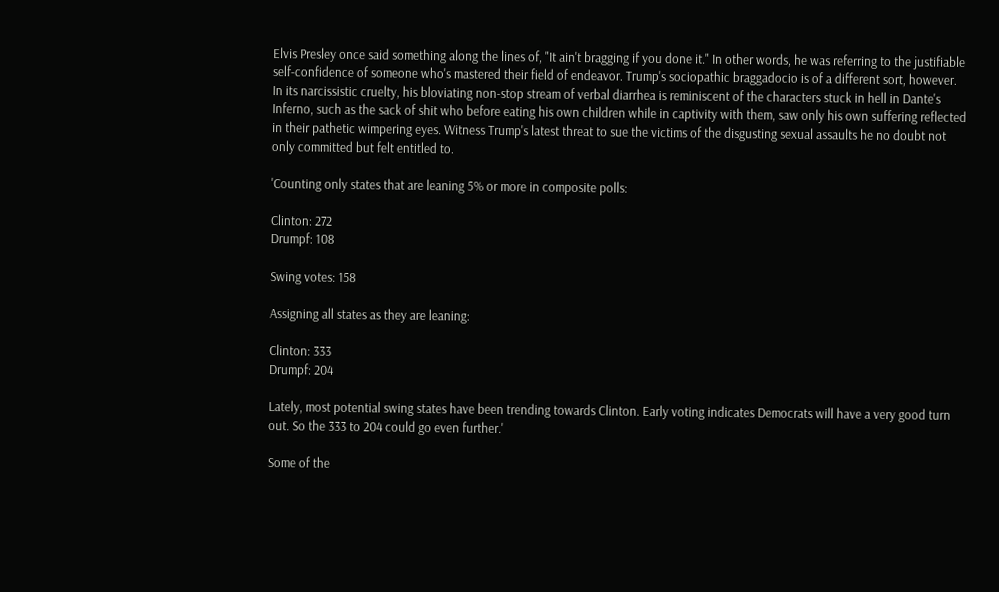Elvis Presley once said something along the lines of, "It ain't bragging if you done it." In other words, he was referring to the justifiable self-confidence of someone who's mastered their field of endeavor. Trump's sociopathic braggadocio is of a different sort, however. In its narcissistic cruelty, his bloviating non-stop stream of verbal diarrhea is reminiscent of the characters stuck in hell in Dante's Inferno, such as the sack of shit who before eating his own children while in captivity with them, saw only his own suffering reflected in their pathetic wimpering eyes. Witness Trump's latest threat to sue the victims of the disgusting sexual assaults he no doubt not only committed but felt entitled to.

'Counting only states that are leaning 5% or more in composite polls:

Clinton: 272
Drumpf: 108

Swing votes: 158

Assigning all states as they are leaning:

Clinton: 333
Drumpf: 204

Lately, most potential swing states have been trending towards Clinton. Early voting indicates Democrats will have a very good turn out. So the 333 to 204 could go even further.'

Some of the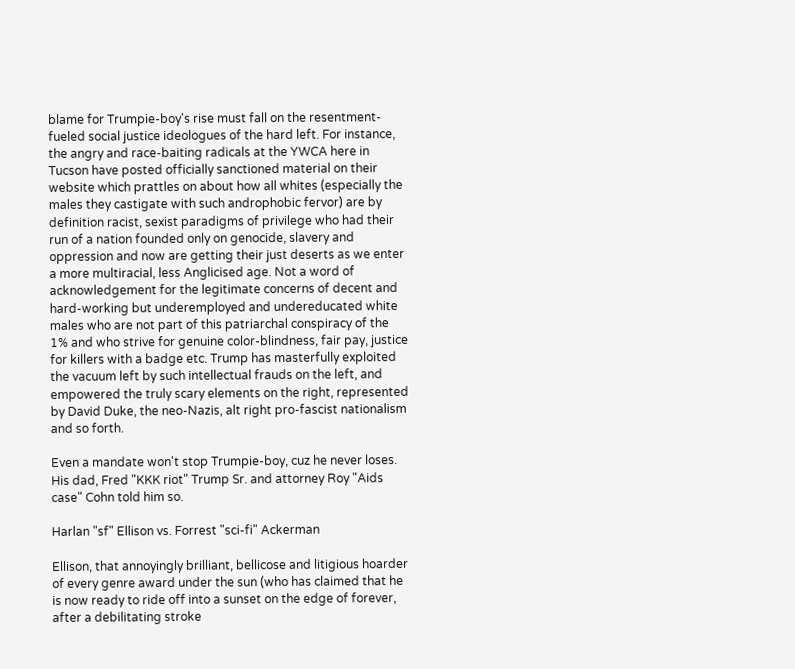blame for Trumpie-boy's rise must fall on the resentment-fueled social justice ideologues of the hard left. For instance, the angry and race-baiting radicals at the YWCA here in Tucson have posted officially sanctioned material on their website which prattles on about how all whites (especially the males they castigate with such androphobic fervor) are by definition racist, sexist paradigms of privilege who had their run of a nation founded only on genocide, slavery and oppression and now are getting their just deserts as we enter a more multiracial, less Anglicised age. Not a word of acknowledgement for the legitimate concerns of decent and hard-working but underemployed and undereducated white males who are not part of this patriarchal conspiracy of the 1% and who strive for genuine color-blindness, fair pay, justice for killers with a badge etc. Trump has masterfully exploited the vacuum left by such intellectual frauds on the left, and empowered the truly scary elements on the right, represented by David Duke, the neo-Nazis, alt right pro-fascist nationalism and so forth.

Even a mandate won't stop Trumpie-boy, cuz he never loses. His dad, Fred "KKK riot" Trump Sr. and attorney Roy "Aids case" Cohn told him so.

Harlan "sf" Ellison vs. Forrest "sci-fi" Ackerman

Ellison, that annoyingly brilliant, bellicose and litigious hoarder of every genre award under the sun (who has claimed that he is now ready to ride off into a sunset on the edge of forever, after a debilitating stroke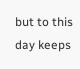but to this day keeps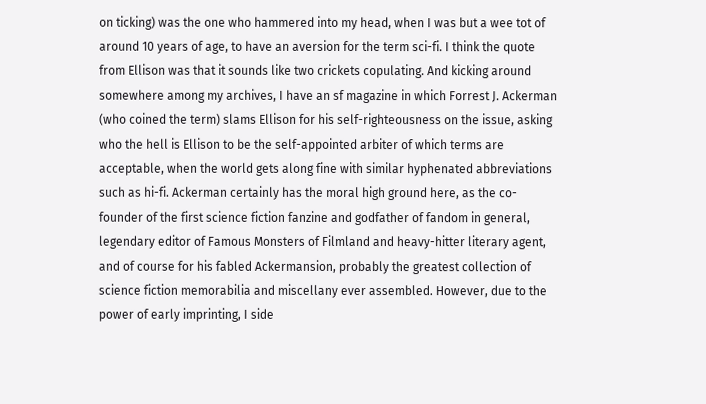on ticking) was the one who hammered into my head, when I was but a wee tot of around 10 years of age, to have an aversion for the term sci-fi. I think the quote from Ellison was that it sounds like two crickets copulating. And kicking around somewhere among my archives, I have an sf magazine in which Forrest J. Ackerman (who coined the term) slams Ellison for his self-righteousness on the issue, asking who the hell is Ellison to be the self-appointed arbiter of which terms are acceptable, when the world gets along fine with similar hyphenated abbreviations such as hi-fi. Ackerman certainly has the moral high ground here, as the co-founder of the first science fiction fanzine and godfather of fandom in general, legendary editor of Famous Monsters of Filmland and heavy-hitter literary agent, and of course for his fabled Ackermansion, probably the greatest collection of science fiction memorabilia and miscellany ever assembled. However, due to the power of early imprinting, I side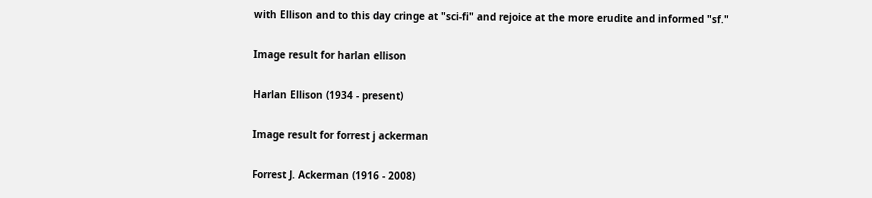with Ellison and to this day cringe at "sci-fi" and rejoice at the more erudite and informed "sf."

Image result for harlan ellison

Harlan Ellison (1934 - present)

Image result for forrest j ackerman

Forrest J. Ackerman (1916 - 2008)